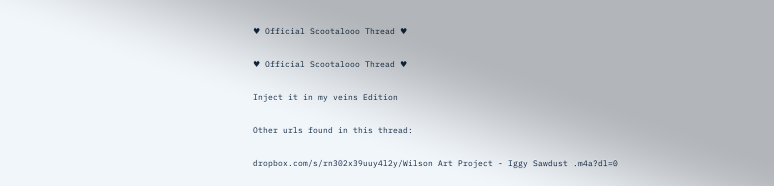♥ Official Scootalooo Thread ♥

♥ Official Scootalooo Thread ♥

Inject it in my veins Edition

Other urls found in this thread:

dropbox.com/s/rn302x39uuy4l2y/Wilson Art Project - Iggy Sawdust .m4a?dl=0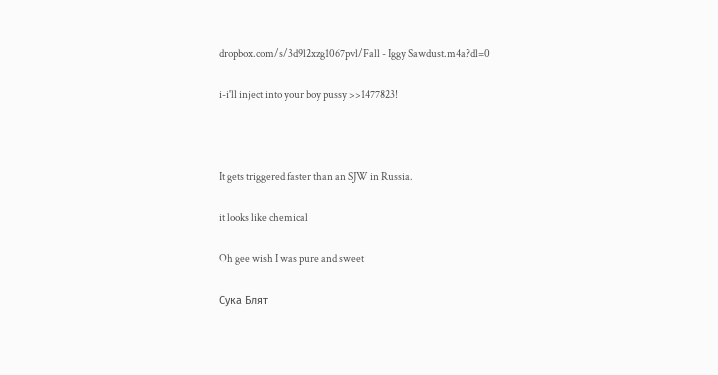dropbox.com/s/3d9l2xzg1067pvl/Fall - Iggy Sawdust.m4a?dl=0

i-i'll inject into your boy pussy >>1477823!



It gets triggered faster than an SJW in Russia.

it looks like chemical

Oh gee wish I was pure and sweet

Сука Блят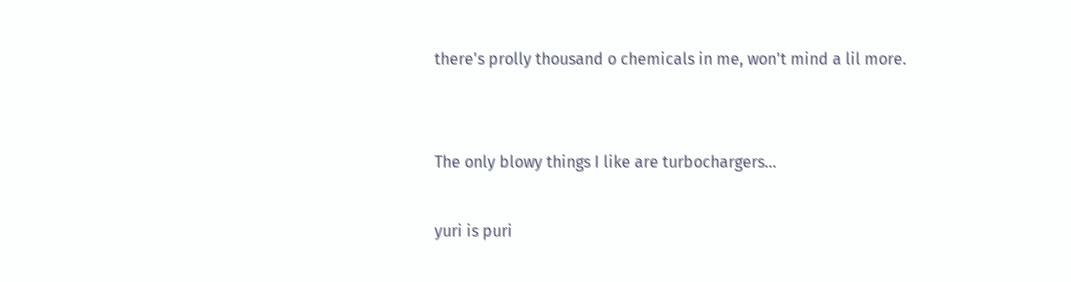there's prolly thousand o chemicals in me, won't mind a lil more.


The only blowy things I like are turbochargers...

yuri is puri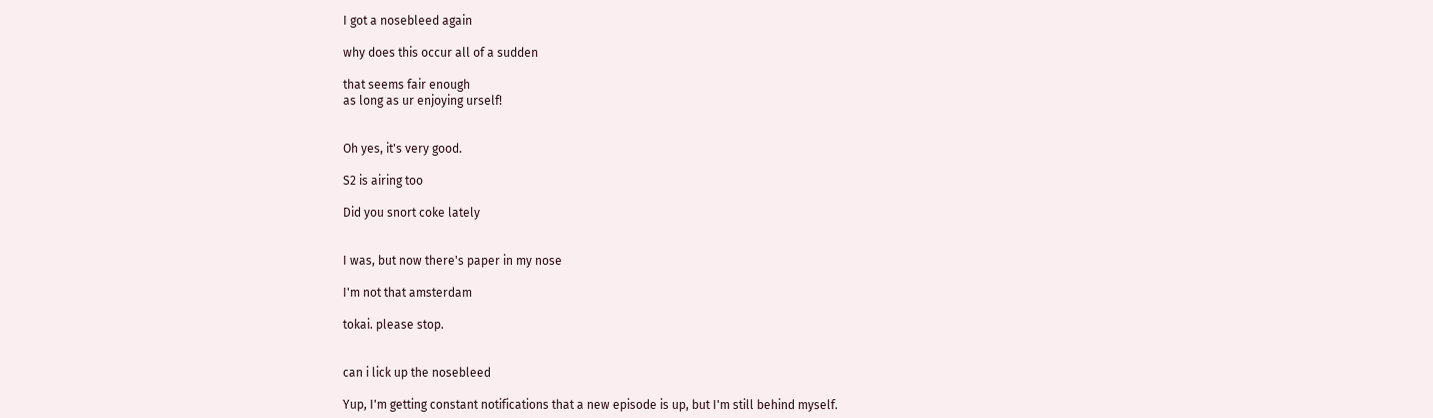I got a nosebleed again

why does this occur all of a sudden

that seems fair enough
as long as ur enjoying urself!


Oh yes, it's very good.

S2 is airing too

Did you snort coke lately


I was, but now there's paper in my nose

I'm not that amsterdam

tokai. please stop.


can i lick up the nosebleed

Yup, I'm getting constant notifications that a new episode is up, but I'm still behind myself.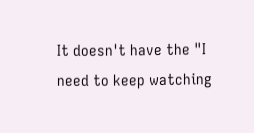It doesn't have the "I need to keep watching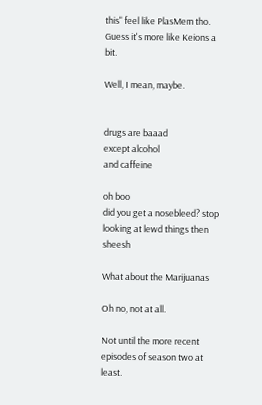this" feel like PlasMem tho. Guess it's more like Keions a bit.

Well, I mean, maybe.


drugs are baaad
except alcohol
and caffeine

oh boo
did you get a nosebleed? stop looking at lewd things then sheesh

What about the Marijuanas

Oh no, not at all.

Not until the more recent episodes of season two at least.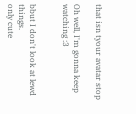that isn tyour avatar stop

Oh well, I'm gonna keep watching :3


bbut I don't look at lewd things.
only cute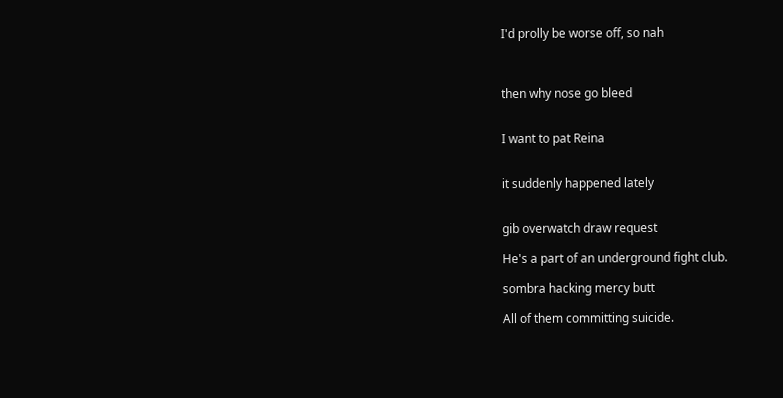I'd prolly be worse off, so nah



then why nose go bleed


I want to pat Reina


it suddenly happened lately


gib overwatch draw request

He's a part of an underground fight club.

sombra hacking mercy butt

All of them committing suicide.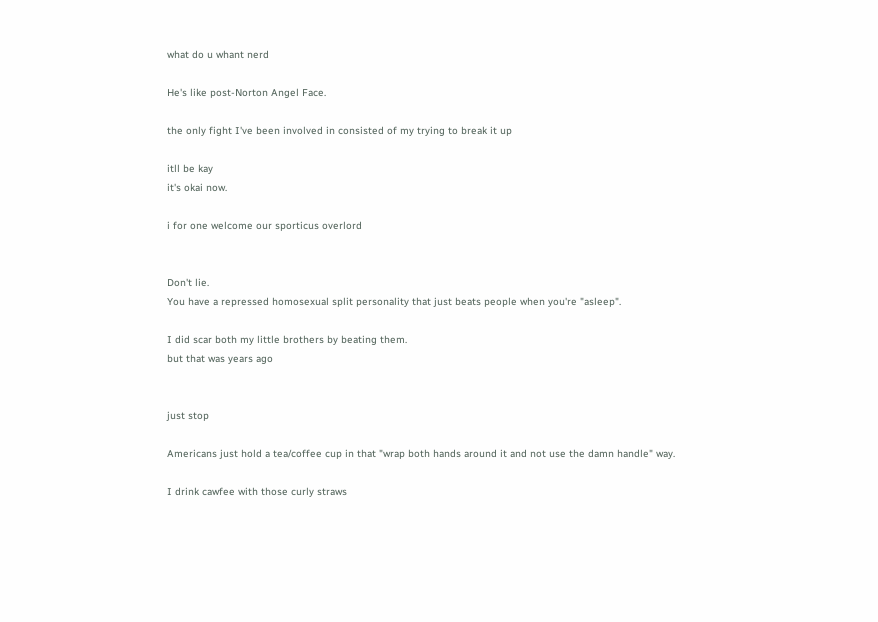what do u whant nerd

He's like post-Norton Angel Face.

the only fight I've been involved in consisted of my trying to break it up

itll be kay
it's okai now.

i for one welcome our sporticus overlord


Don't lie.
You have a repressed homosexual split personality that just beats people when you're "asleep".

I did scar both my little brothers by beating them.
but that was years ago


just stop

Americans just hold a tea/coffee cup in that "wrap both hands around it and not use the damn handle" way.

I drink cawfee with those curly straws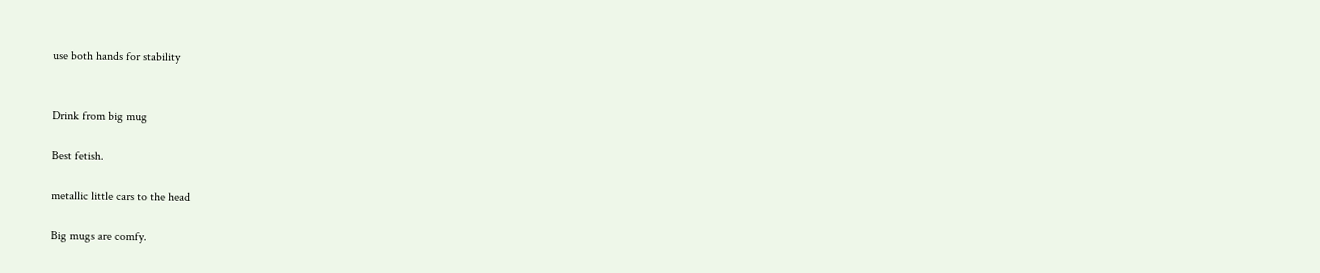use both hands for stability


Drink from big mug

Best fetish.

metallic little cars to the head

Big mugs are comfy.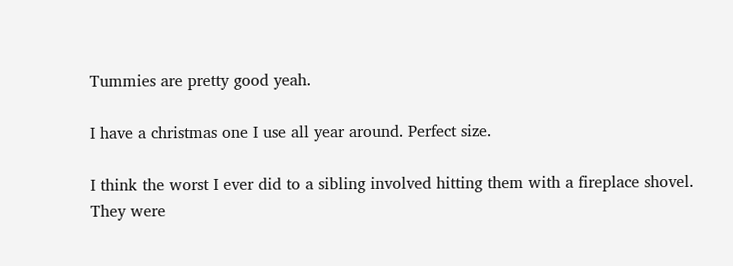Tummies are pretty good yeah.

I have a christmas one I use all year around. Perfect size.

I think the worst I ever did to a sibling involved hitting them with a fireplace shovel.
They were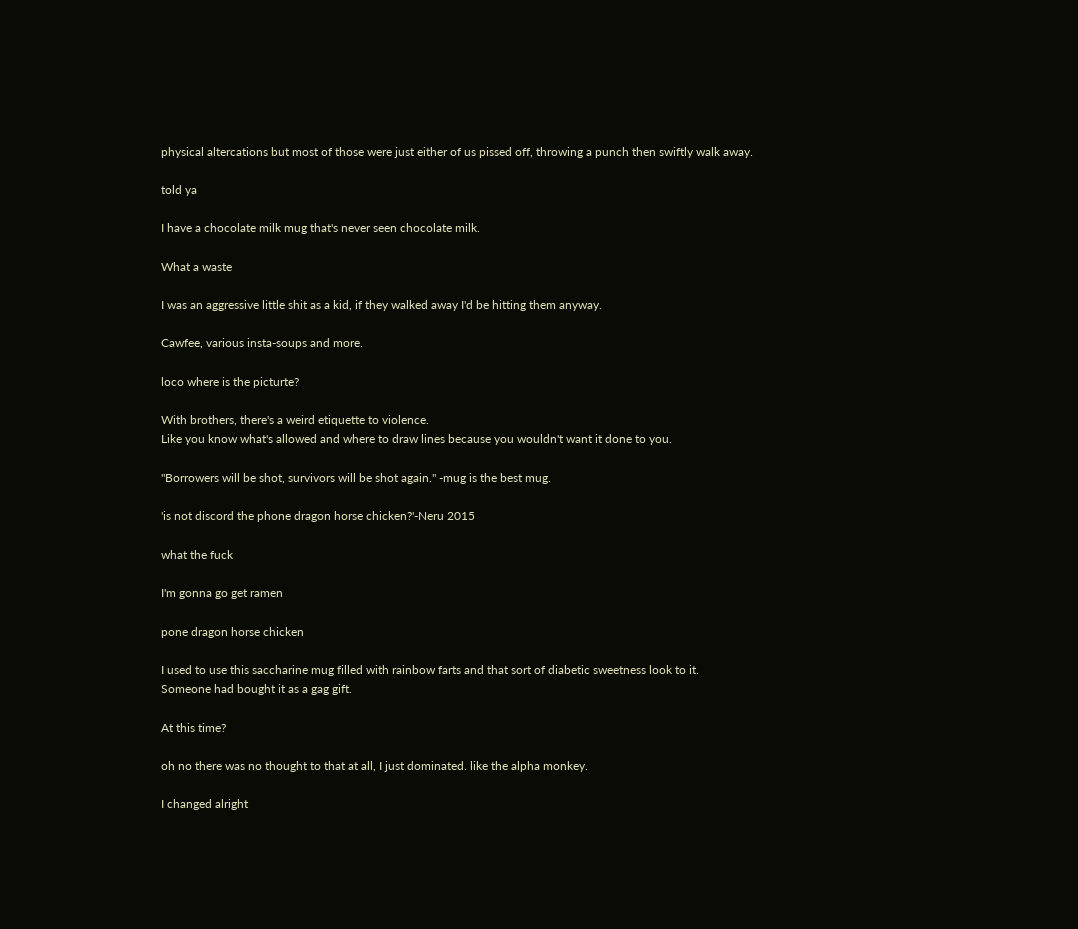physical altercations but most of those were just either of us pissed off, throwing a punch then swiftly walk away.

told ya

I have a chocolate milk mug that's never seen chocolate milk.

What a waste

I was an aggressive little shit as a kid, if they walked away I'd be hitting them anyway.

Cawfee, various insta-soups and more.

loco where is the picturte?

With brothers, there's a weird etiquette to violence.
Like you know what's allowed and where to draw lines because you wouldn't want it done to you.

"Borrowers will be shot, survivors will be shot again." -mug is the best mug.

'is not discord the phone dragon horse chicken?'-Neru 2015

what the fuck

I'm gonna go get ramen

pone dragon horse chicken

I used to use this saccharine mug filled with rainbow farts and that sort of diabetic sweetness look to it.
Someone had bought it as a gag gift.

At this time?

oh no there was no thought to that at all, I just dominated. like the alpha monkey.

I changed alright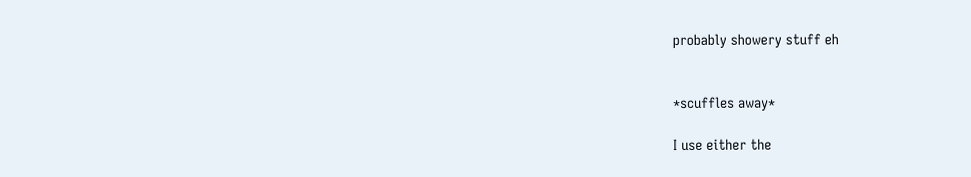probably showery stuff eh


*scuffles away*

I use either the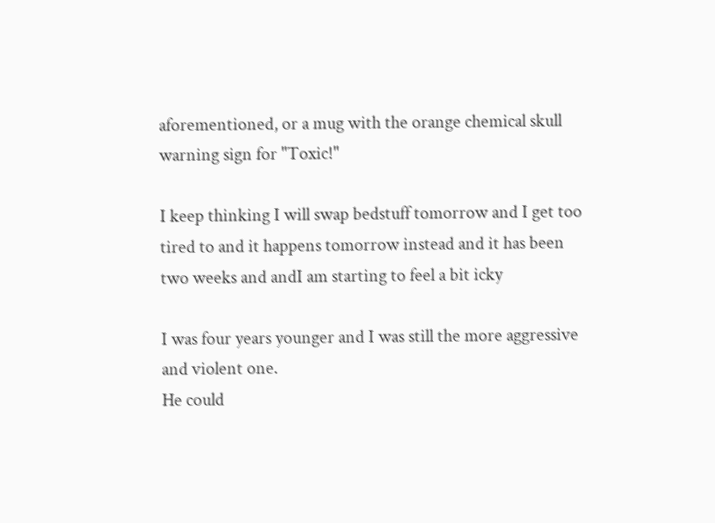aforementioned, or a mug with the orange chemical skull warning sign for "Toxic!"

I keep thinking I will swap bedstuff tomorrow and I get too tired to and it happens tomorrow instead and it has been two weeks and andI am starting to feel a bit icky

I was four years younger and I was still the more aggressive and violent one.
He could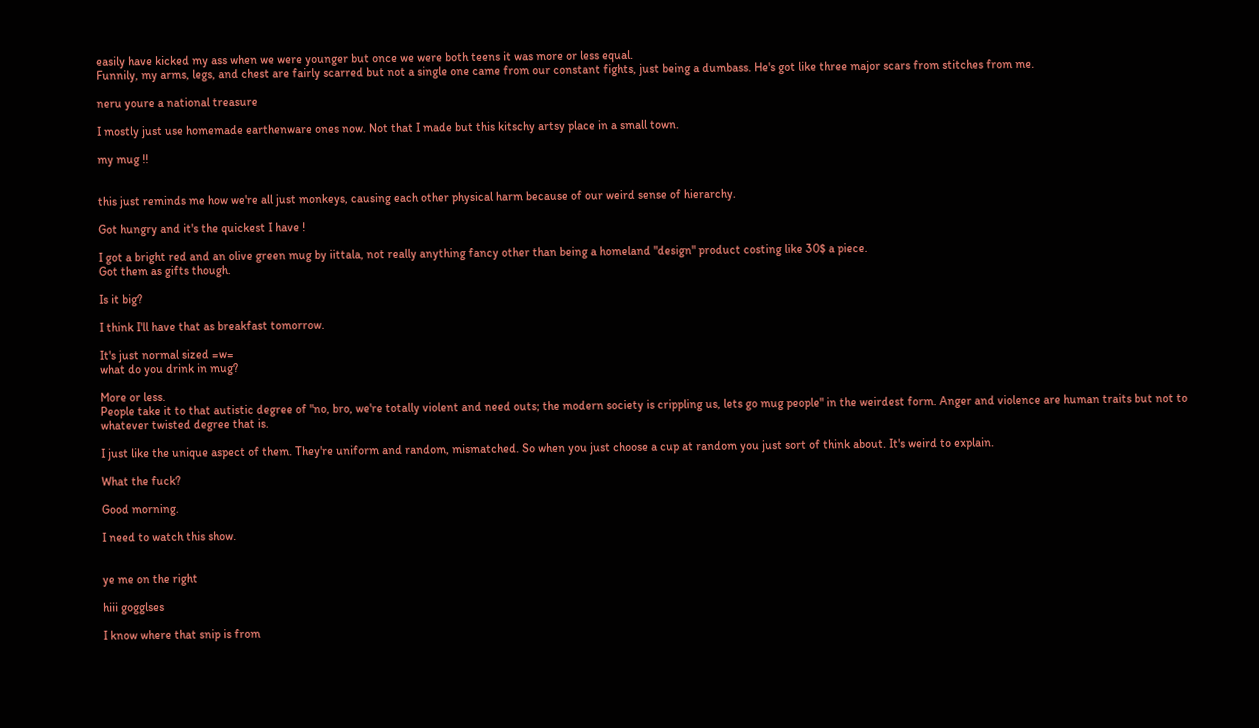easily have kicked my ass when we were younger but once we were both teens it was more or less equal.
Funnily, my arms, legs, and chest are fairly scarred but not a single one came from our constant fights, just being a dumbass. He's got like three major scars from stitches from me.

neru youre a national treasure

I mostly just use homemade earthenware ones now. Not that I made but this kitschy artsy place in a small town.

my mug !!


this just reminds me how we're all just monkeys, causing each other physical harm because of our weird sense of hierarchy.

Got hungry and it's the quickest I have !

I got a bright red and an olive green mug by iittala, not really anything fancy other than being a homeland "design" product costing like 30$ a piece.
Got them as gifts though.

Is it big?

I think I'll have that as breakfast tomorrow.

It's just normal sized =w=
what do you drink in mug?

More or less.
People take it to that autistic degree of "no, bro, we're totally violent and need outs; the modern society is crippling us, lets go mug people" in the weirdest form. Anger and violence are human traits but not to whatever twisted degree that is.

I just like the unique aspect of them. They're uniform and random, mismatched. So when you just choose a cup at random you just sort of think about. It's weird to explain.

What the fuck?

Good morning.

I need to watch this show.


ye me on the right

hiii gogglses

I know where that snip is from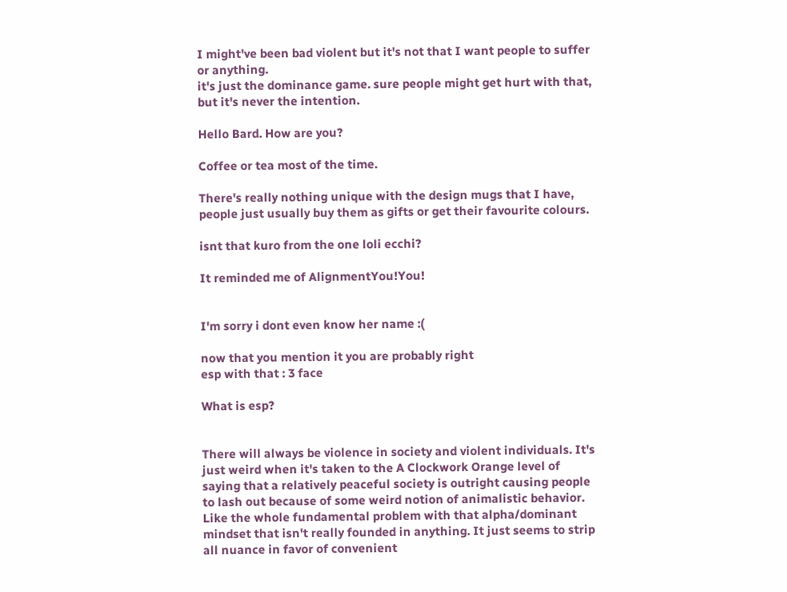I might've been bad violent but it's not that I want people to suffer or anything.
it's just the dominance game. sure people might get hurt with that, but it's never the intention.

Hello Bard. How are you?

Coffee or tea most of the time.

There's really nothing unique with the design mugs that I have, people just usually buy them as gifts or get their favourite colours.

isnt that kuro from the one loli ecchi?

It reminded me of AlignmentYou!You!


I'm sorry i dont even know her name :(

now that you mention it you are probably right
esp with that : 3 face

What is esp?


There will always be violence in society and violent individuals. It's just weird when it's taken to the A Clockwork Orange level of saying that a relatively peaceful society is outright causing people to lash out because of some weird notion of animalistic behavior.
Like the whole fundamental problem with that alpha/dominant mindset that isn't really founded in anything. It just seems to strip all nuance in favor of convenient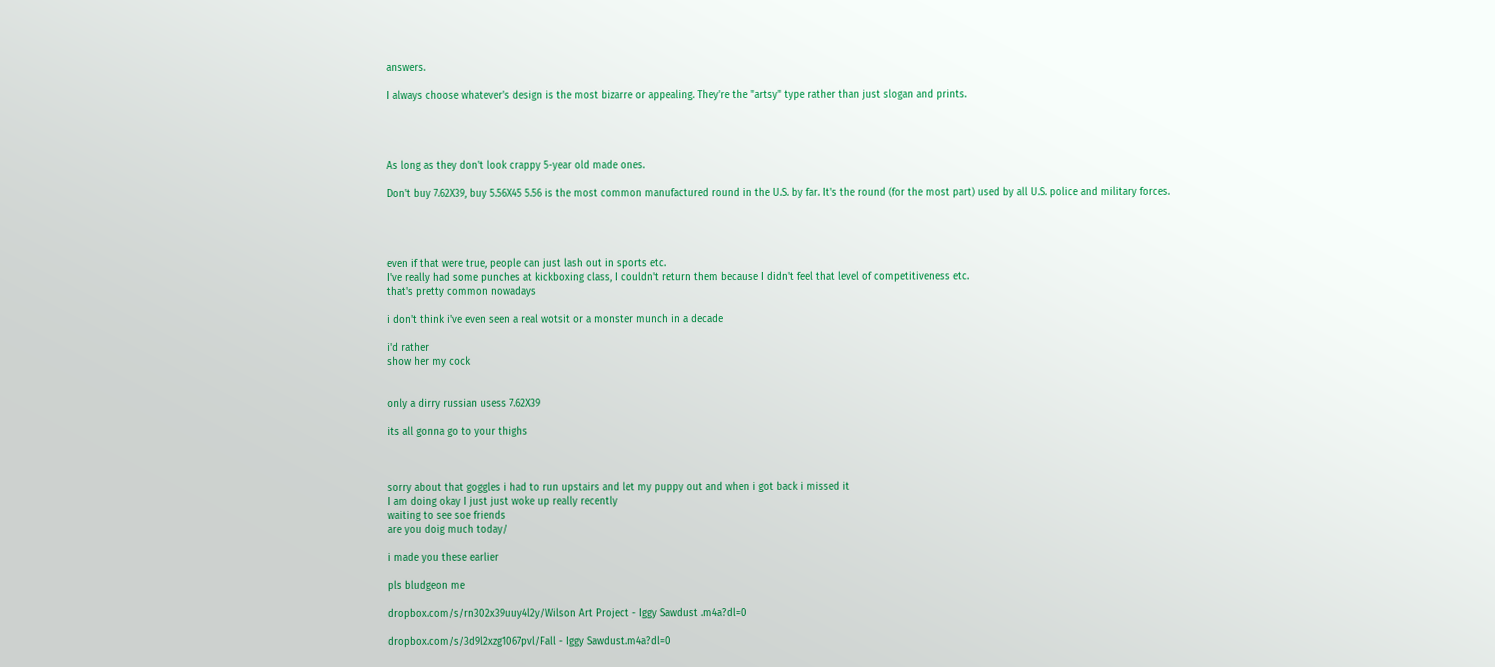answers.

I always choose whatever's design is the most bizarre or appealing. They're the "artsy" type rather than just slogan and prints.




As long as they don't look crappy 5-year old made ones.

Don't buy 7.62X39, buy 5.56X45 5.56 is the most common manufactured round in the U.S. by far. It's the round (for the most part) used by all U.S. police and military forces.




even if that were true, people can just lash out in sports etc.
I've really had some punches at kickboxing class, I couldn't return them because I didn't feel that level of competitiveness etc.
that's pretty common nowadays

i don't think i've even seen a real wotsit or a monster munch in a decade

i'd rather
show her my cock


only a dirry russian usess 7.62X39

its all gonna go to your thighs



sorry about that goggles i had to run upstairs and let my puppy out and when i got back i missed it
I am doing okay I just just woke up really recently
waiting to see soe friends
are you doig much today/

i made you these earlier

pls bludgeon me

dropbox.com/s/rn302x39uuy4l2y/Wilson Art Project - Iggy Sawdust .m4a?dl=0

dropbox.com/s/3d9l2xzg1067pvl/Fall - Iggy Sawdust.m4a?dl=0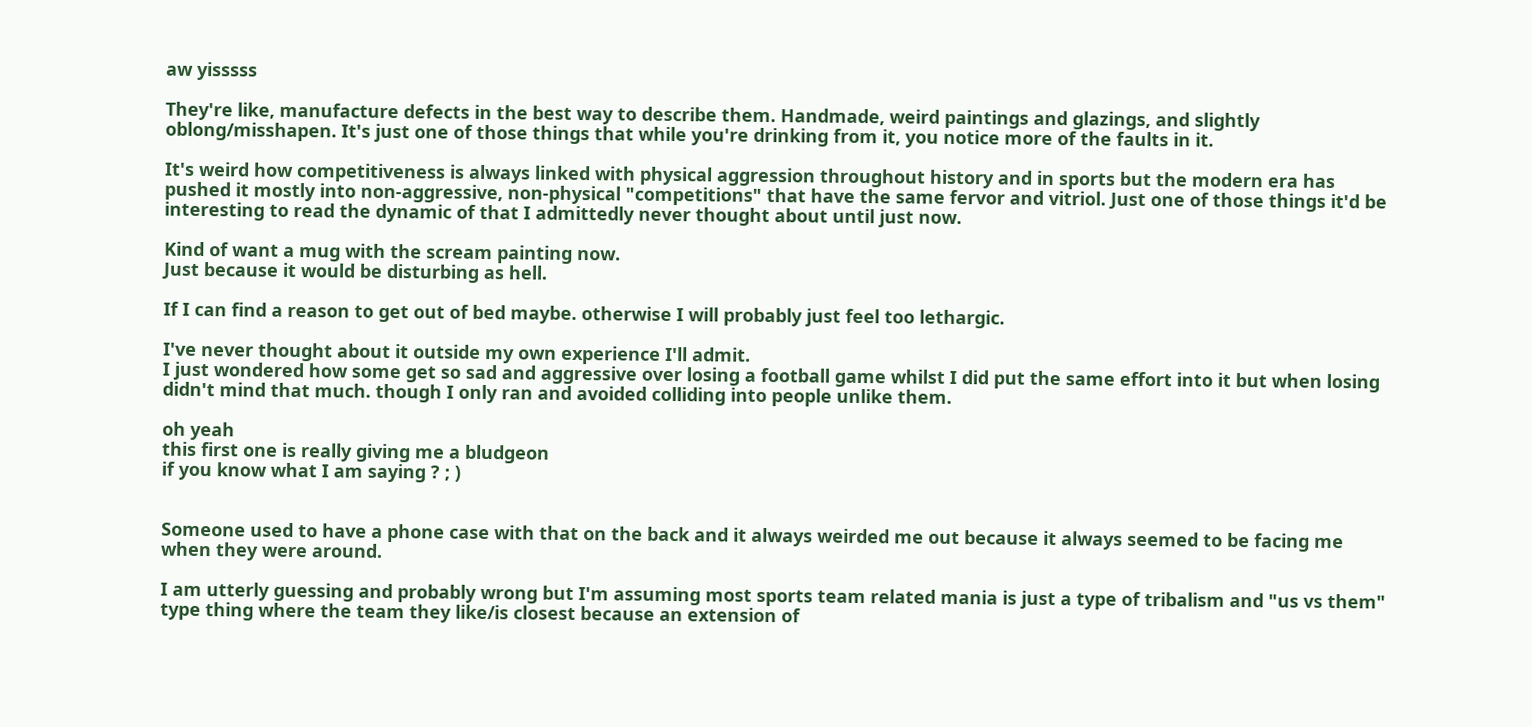aw yisssss

They're like, manufacture defects in the best way to describe them. Handmade, weird paintings and glazings, and slightly oblong/misshapen. It's just one of those things that while you're drinking from it, you notice more of the faults in it.

It's weird how competitiveness is always linked with physical aggression throughout history and in sports but the modern era has pushed it mostly into non-aggressive, non-physical "competitions" that have the same fervor and vitriol. Just one of those things it'd be interesting to read the dynamic of that I admittedly never thought about until just now.

Kind of want a mug with the scream painting now.
Just because it would be disturbing as hell.

If I can find a reason to get out of bed maybe. otherwise I will probably just feel too lethargic.

I've never thought about it outside my own experience I'll admit.
I just wondered how some get so sad and aggressive over losing a football game whilst I did put the same effort into it but when losing didn't mind that much. though I only ran and avoided colliding into people unlike them.

oh yeah
this first one is really giving me a bludgeon
if you know what I am saying ? ; )


Someone used to have a phone case with that on the back and it always weirded me out because it always seemed to be facing me when they were around.

I am utterly guessing and probably wrong but I'm assuming most sports team related mania is just a type of tribalism and "us vs them" type thing where the team they like/is closest because an extension of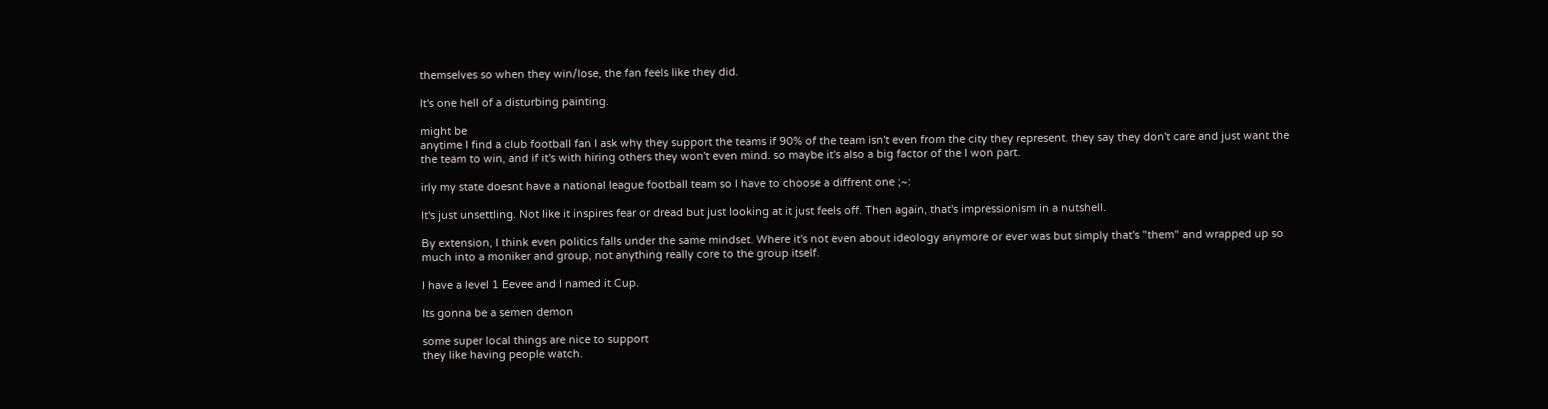themselves so when they win/lose, the fan feels like they did.

It's one hell of a disturbing painting.

might be
anytime I find a club football fan I ask why they support the teams if 90% of the team isn't even from the city they represent. they say they don't care and just want the the team to win, and if it's with hiring others they won't even mind. so maybe it's also a big factor of the I won part.

irly my state doesnt have a national league football team so I have to choose a diffrent one ;~:

It's just unsettling. Not like it inspires fear or dread but just looking at it just feels off. Then again, that's impressionism in a nutshell.

By extension, I think even politics falls under the same mindset. Where it's not even about ideology anymore or ever was but simply that's "them" and wrapped up so much into a moniker and group, not anything really core to the group itself.

I have a level 1 Eevee and I named it Cup.

Its gonna be a semen demon

some super local things are nice to support
they like having people watch.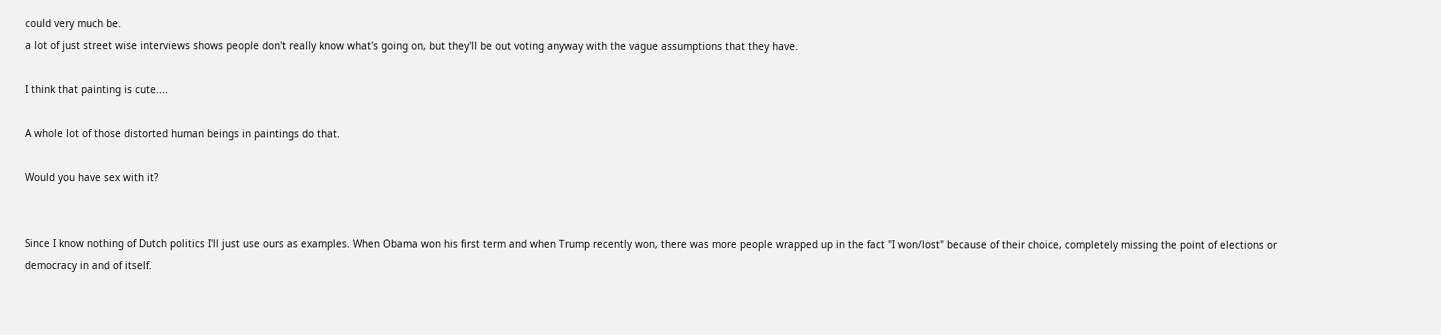could very much be.
a lot of just street wise interviews shows people don't really know what's going on, but they'll be out voting anyway with the vague assumptions that they have.

I think that painting is cute....

A whole lot of those distorted human beings in paintings do that.

Would you have sex with it?


Since I know nothing of Dutch politics I'll just use ours as examples. When Obama won his first term and when Trump recently won, there was more people wrapped up in the fact "I won/lost" because of their choice, completely missing the point of elections or democracy in and of itself.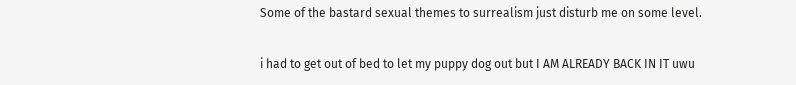Some of the bastard sexual themes to surrealism just disturb me on some level.

i had to get out of bed to let my puppy dog out but I AM ALREADY BACK IN IT uwu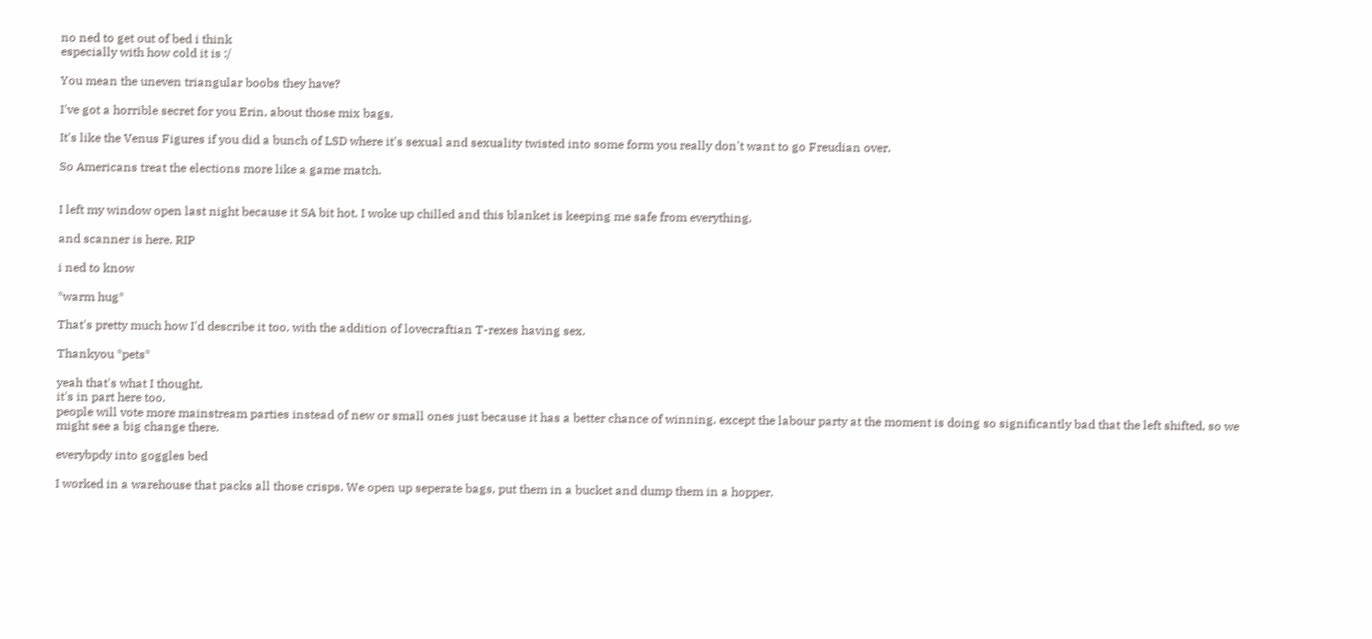no ned to get out of bed i think
especially with how cold it is :/

You mean the uneven triangular boobs they have?

I've got a horrible secret for you Erin, about those mix bags.

It's like the Venus Figures if you did a bunch of LSD where it's sexual and sexuality twisted into some form you really don't want to go Freudian over.

So Americans treat the elections more like a game match.


I left my window open last night because it SA bit hot. I woke up chilled and this blanket is keeping me safe from everything.

and scanner is here. RIP

i ned to know

*warm hug*

That's pretty much how I'd describe it too, with the addition of lovecraftian T-rexes having sex.

Thankyou *pets*

yeah that's what I thought.
it's in part here too.
people will vote more mainstream parties instead of new or small ones just because it has a better chance of winning. except the labour party at the moment is doing so significantly bad that the left shifted, so we might see a big change there.

everybpdy into goggles bed

I worked in a warehouse that packs all those crisps. We open up seperate bags, put them in a bucket and dump them in a hopper.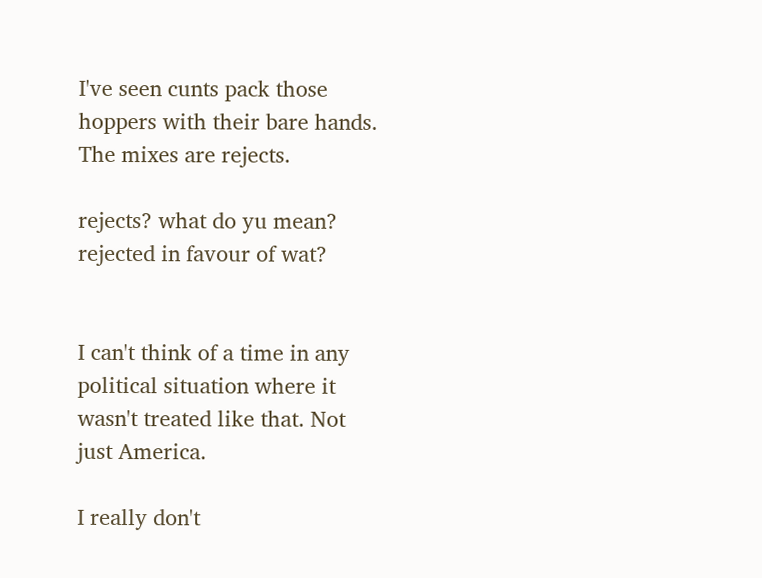I've seen cunts pack those hoppers with their bare hands. The mixes are rejects.

rejects? what do yu mean? rejected in favour of wat?


I can't think of a time in any political situation where it wasn't treated like that. Not just America.

I really don't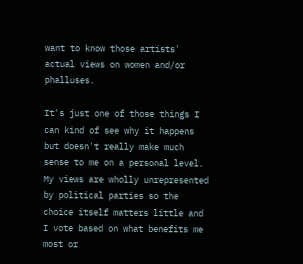want to know those artists' actual views on women and/or phalluses.

It's just one of those things I can kind of see why it happens but doesn't really make much sense to me on a personal level. My views are wholly unrepresented by political parties so the choice itself matters little and I vote based on what benefits me most or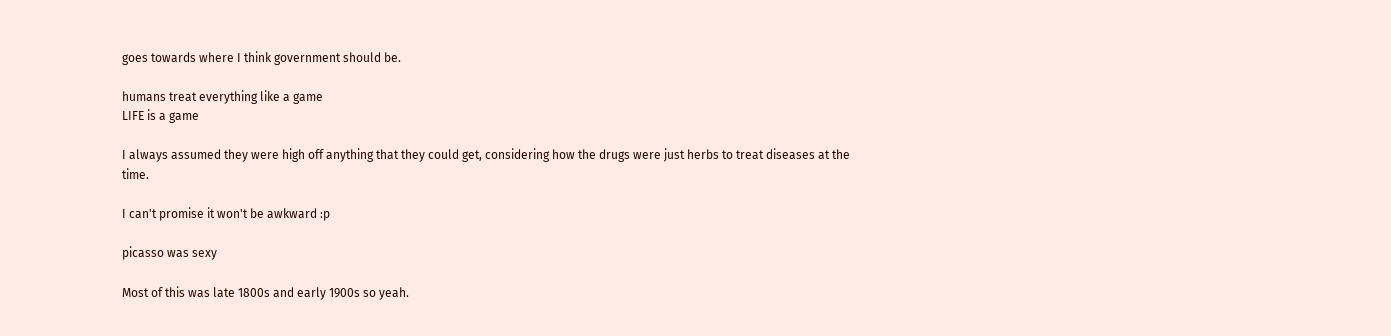goes towards where I think government should be.

humans treat everything like a game
LIFE is a game

I always assumed they were high off anything that they could get, considering how the drugs were just herbs to treat diseases at the time.

I can't promise it won't be awkward :p

picasso was sexy

Most of this was late 1800s and early 1900s so yeah.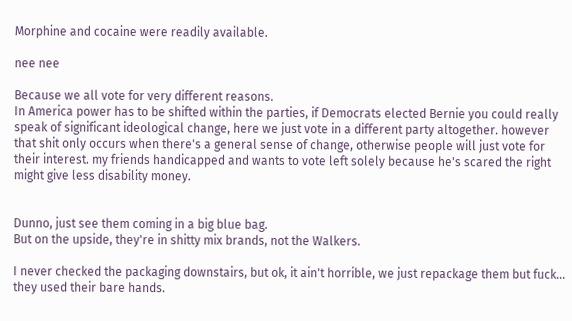Morphine and cocaine were readily available.

nee nee

Because we all vote for very different reasons.
In America power has to be shifted within the parties, if Democrats elected Bernie you could really speak of significant ideological change, here we just vote in a different party altogether. however that shit only occurs when there's a general sense of change, otherwise people will just vote for their interest. my friends handicapped and wants to vote left solely because he's scared the right might give less disability money.


Dunno, just see them coming in a big blue bag.
But on the upside, they're in shitty mix brands, not the Walkers.

I never checked the packaging downstairs, but ok, it ain't horrible, we just repackage them but fuck... they used their bare hands.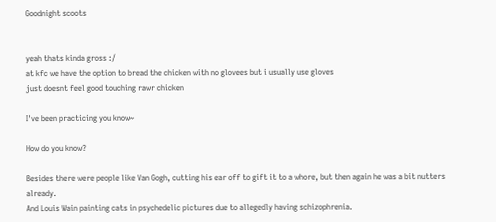Goodnight scoots


yeah thats kinda gross :/
at kfc we have the option to bread the chicken with no glovees but i usually use gloves
just doesnt feel good touching rawr chicken

I've been practicing you know~

How do you know?

Besides there were people like Van Gogh, cutting his ear off to gift it to a whore, but then again he was a bit nutters already.
And Louis Wain painting cats in psychedelic pictures due to allegedly having schizophrenia.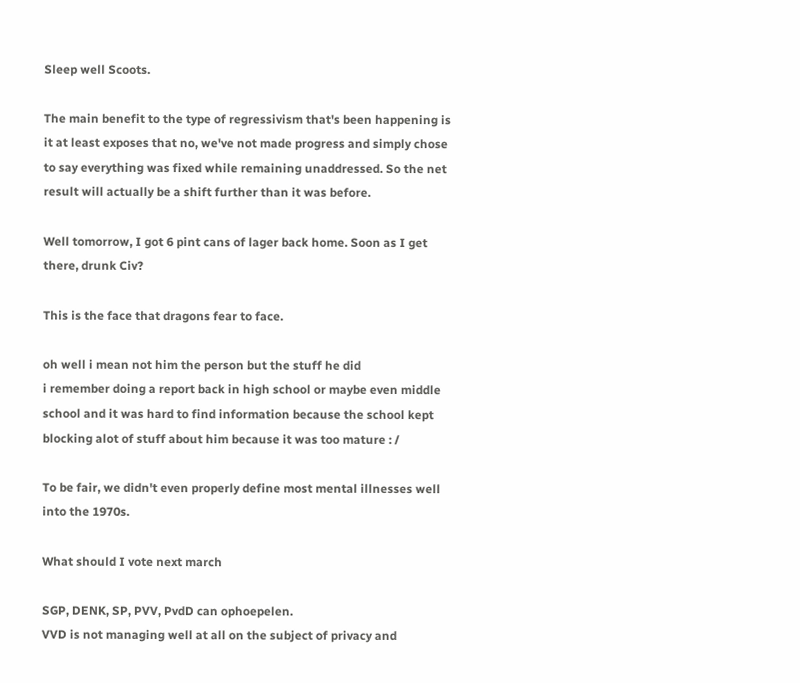Sleep well Scoots.

The main benefit to the type of regressivism that's been happening is it at least exposes that no, we've not made progress and simply chose to say everything was fixed while remaining unaddressed. So the net result will actually be a shift further than it was before.

Well tomorrow, I got 6 pint cans of lager back home. Soon as I get there, drunk Civ?

This is the face that dragons fear to face.

oh well i mean not him the person but the stuff he did
i remember doing a report back in high school or maybe even middle school and it was hard to find information because the school kept blocking alot of stuff about him because it was too mature : /

To be fair, we didn't even properly define most mental illnesses well into the 1970s.

What should I vote next march

SGP, DENK, SP, PVV, PvdD can ophoepelen.
VVD is not managing well at all on the subject of privacy and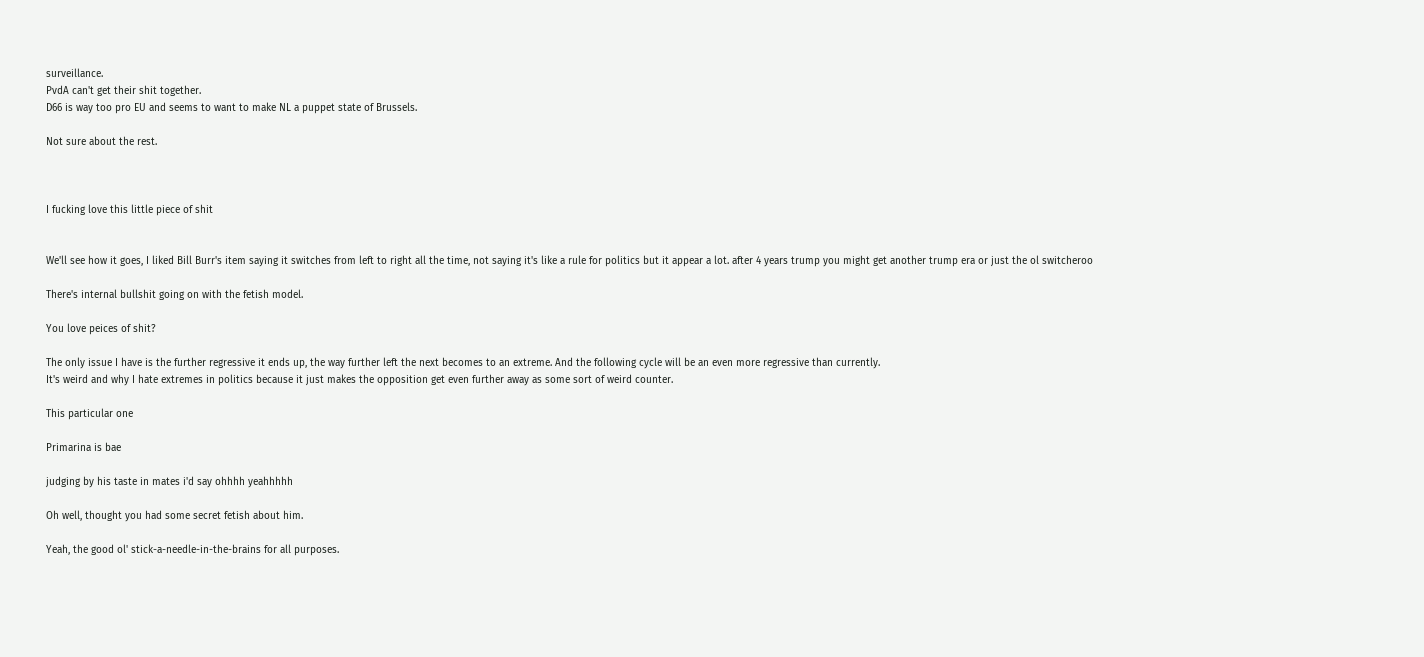surveillance.
PvdA can't get their shit together.
D66 is way too pro EU and seems to want to make NL a puppet state of Brussels.

Not sure about the rest.



I fucking love this little piece of shit


We'll see how it goes, I liked Bill Burr's item saying it switches from left to right all the time, not saying it's like a rule for politics but it appear a lot. after 4 years trump you might get another trump era or just the ol switcheroo

There's internal bullshit going on with the fetish model.

You love peices of shit?

The only issue I have is the further regressive it ends up, the way further left the next becomes to an extreme. And the following cycle will be an even more regressive than currently.
It's weird and why I hate extremes in politics because it just makes the opposition get even further away as some sort of weird counter.

This particular one

Primarina is bae

judging by his taste in mates i'd say ohhhh yeahhhhh

Oh well, thought you had some secret fetish about him.

Yeah, the good ol' stick-a-needle-in-the-brains for all purposes.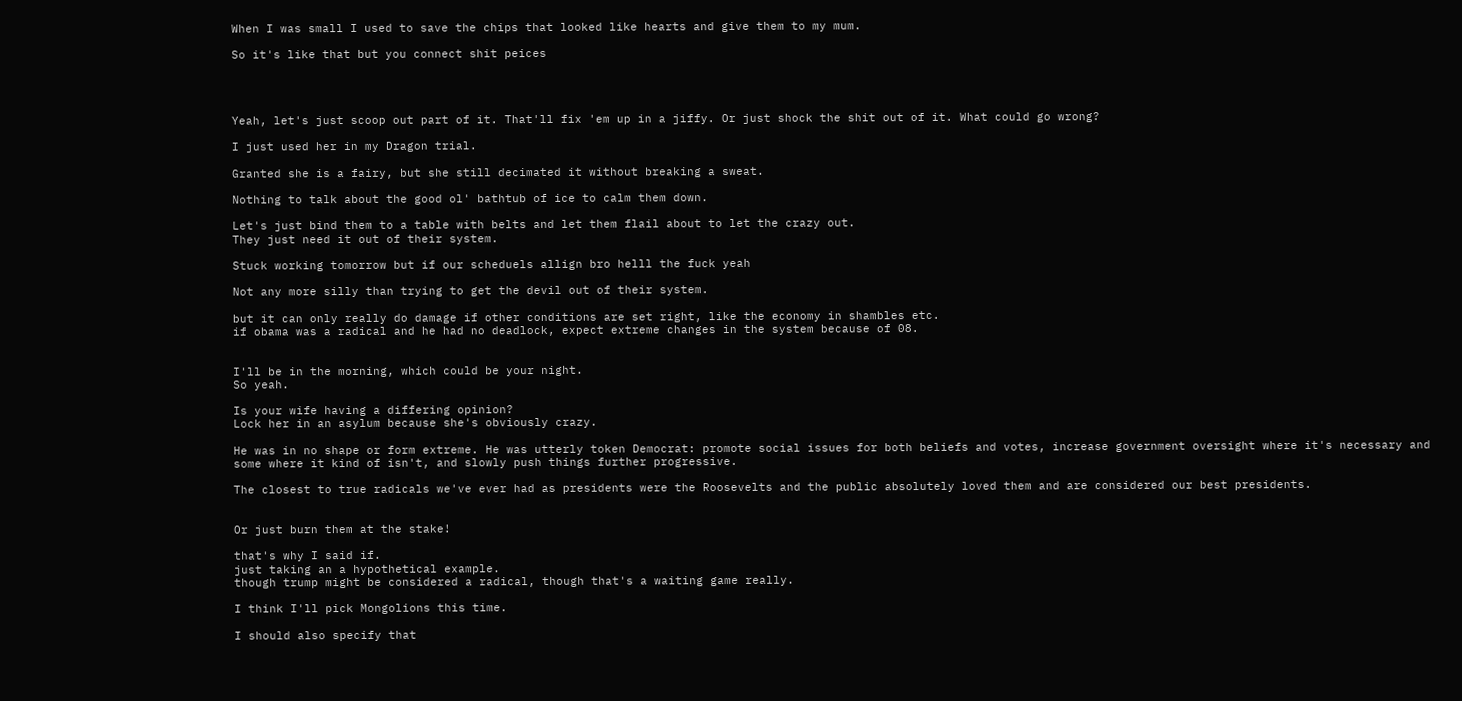When I was small I used to save the chips that looked like hearts and give them to my mum.

So it's like that but you connect shit peices




Yeah, let's just scoop out part of it. That'll fix 'em up in a jiffy. Or just shock the shit out of it. What could go wrong?

I just used her in my Dragon trial.

Granted she is a fairy, but she still decimated it without breaking a sweat.

Nothing to talk about the good ol' bathtub of ice to calm them down.

Let's just bind them to a table with belts and let them flail about to let the crazy out.
They just need it out of their system.

Stuck working tomorrow but if our scheduels allign bro helll the fuck yeah

Not any more silly than trying to get the devil out of their system.

but it can only really do damage if other conditions are set right, like the economy in shambles etc.
if obama was a radical and he had no deadlock, expect extreme changes in the system because of 08.


I'll be in the morning, which could be your night.
So yeah.

Is your wife having a differing opinion?
Lock her in an asylum because she's obviously crazy.

He was in no shape or form extreme. He was utterly token Democrat: promote social issues for both beliefs and votes, increase government oversight where it's necessary and some where it kind of isn't, and slowly push things further progressive.

The closest to true radicals we've ever had as presidents were the Roosevelts and the public absolutely loved them and are considered our best presidents.


Or just burn them at the stake!

that's why I said if.
just taking an a hypothetical example.
though trump might be considered a radical, though that's a waiting game really.

I think I'll pick Mongolions this time.

I should also specify that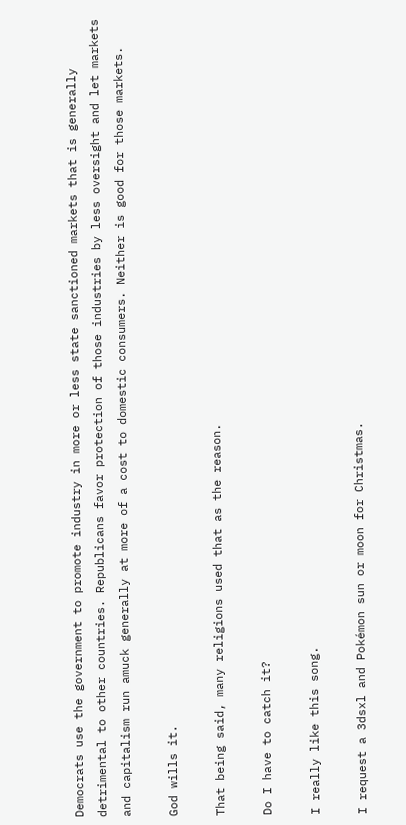Democrats use the government to promote industry in more or less state sanctioned markets that is generally detrimental to other countries. Republicans favor protection of those industries by less oversight and let markets and capitalism run amuck generally at more of a cost to domestic consumers. Neither is good for those markets.

God wills it.

That being said, many religions used that as the reason.

Do I have to catch it?

I really like this song.

I request a 3dsxl and Pokémon sun or moon for Christmas.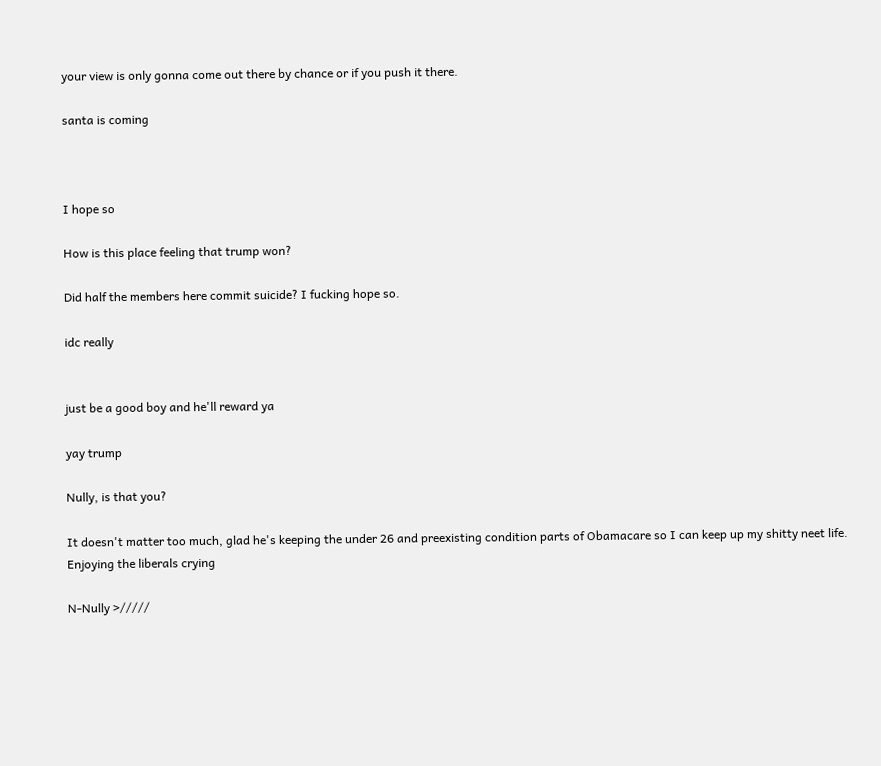your view is only gonna come out there by chance or if you push it there.

santa is coming



I hope so

How is this place feeling that trump won?

Did half the members here commit suicide? I fucking hope so.

idc really


just be a good boy and he'll reward ya

yay trump

Nully, is that you?

It doesn't matter too much, glad he's keeping the under 26 and preexisting condition parts of Obamacare so I can keep up my shitty neet life.
Enjoying the liberals crying

N-Nully >/////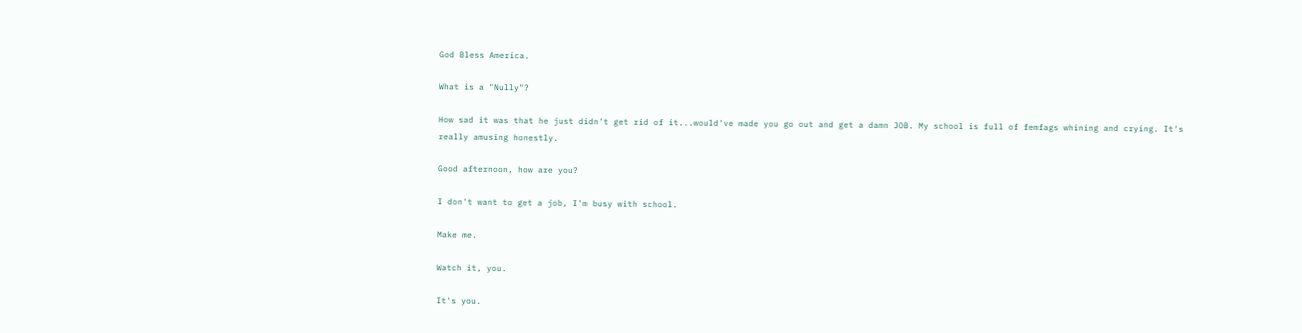God Bless America.

What is a "Nully"?

How sad it was that he just didn't get rid of it...would've made you go out and get a damn JOB. My school is full of femfags whining and crying. It's really amusing honestly.

Good afternoon, how are you?

I don't want to get a job, I'm busy with school.

Make me.

Watch it, you.

It's you.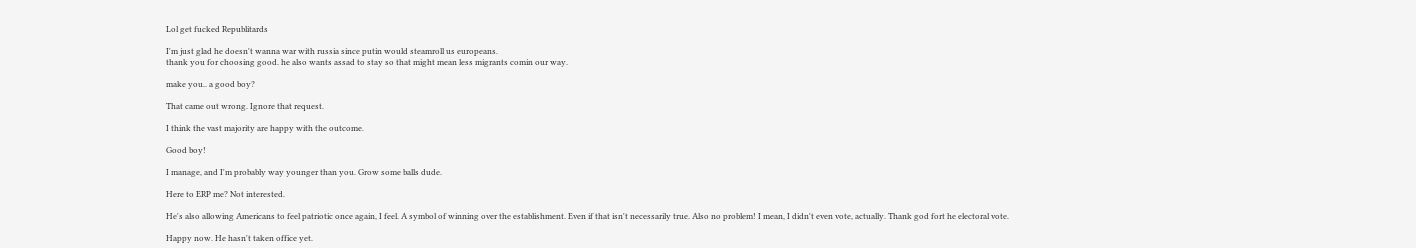Lol get fucked Republitards

I'm just glad he doesn't wanna war with russia since putin would steamroll us europeans.
thank you for choosing good. he also wants assad to stay so that might mean less migrants comin our way.

make you.. a good boy?

That came out wrong. Ignore that request.

I think the vast majority are happy with the outcome.

Good boy!

I manage, and I'm probably way younger than you. Grow some balls dude.

Here to ERP me? Not interested.

He's also allowing Americans to feel patriotic once again, I feel. A symbol of winning over the establishment. Even if that isn't necessarily true. Also no problem! I mean, I didn't even vote, actually. Thank god fort he electoral vote.

Happy now. He hasn't taken office yet.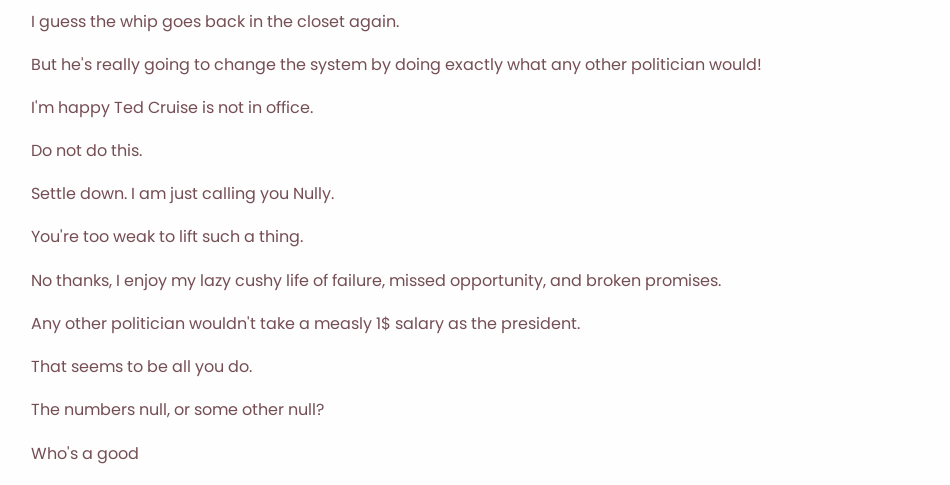I guess the whip goes back in the closet again.

But he's really going to change the system by doing exactly what any other politician would!

I'm happy Ted Cruise is not in office.

Do not do this.

Settle down. I am just calling you Nully.

You're too weak to lift such a thing.

No thanks, I enjoy my lazy cushy life of failure, missed opportunity, and broken promises.

Any other politician wouldn't take a measly 1$ salary as the president.

That seems to be all you do.

The numbers null, or some other null?

Who's a good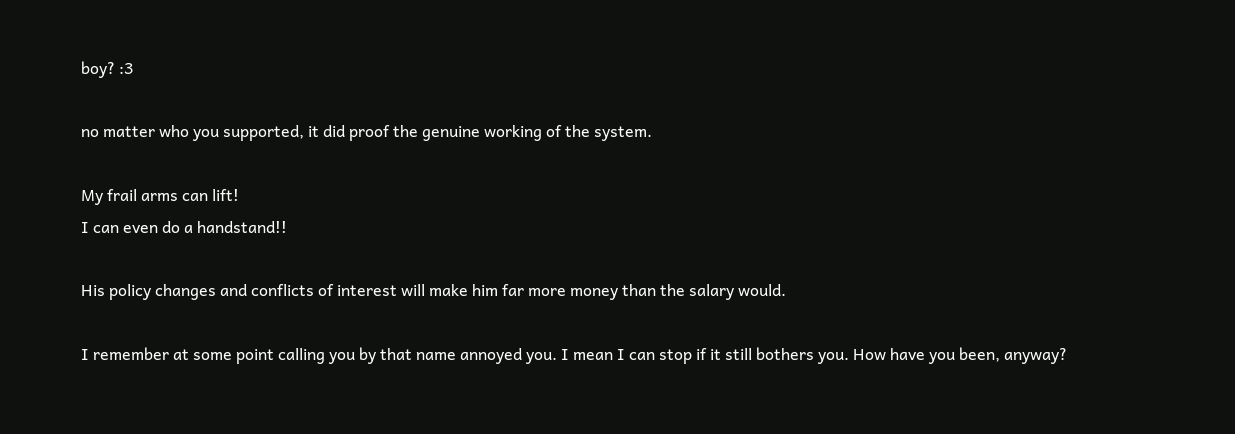boy? :3

no matter who you supported, it did proof the genuine working of the system.

My frail arms can lift!
I can even do a handstand!!

His policy changes and conflicts of interest will make him far more money than the salary would.

I remember at some point calling you by that name annoyed you. I mean I can stop if it still bothers you. How have you been, anyway?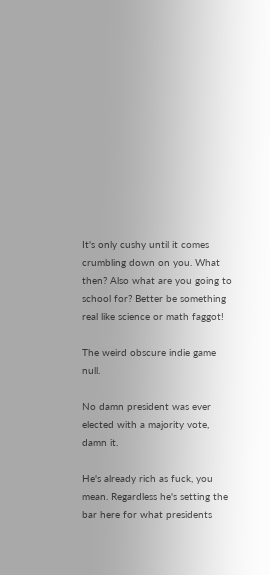It's only cushy until it comes crumbling down on you. What then? Also what are you going to school for? Better be something real like science or math faggot!

The weird obscure indie game null.

No damn president was ever elected with a majority vote, damn it.

He's already rich as fuck, you mean. Regardless he's setting the bar here for what presidents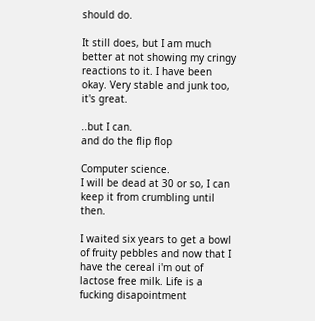should do.

It still does, but I am much better at not showing my cringy reactions to it. I have been okay. Very stable and junk too, it's great.

..but I can.
and do the flip flop

Computer science.
I will be dead at 30 or so, I can keep it from crumbling until then.

I waited six years to get a bowl of fruity pebbles and now that I have the cereal i'm out of lactose free milk. Life is a fucking disapointment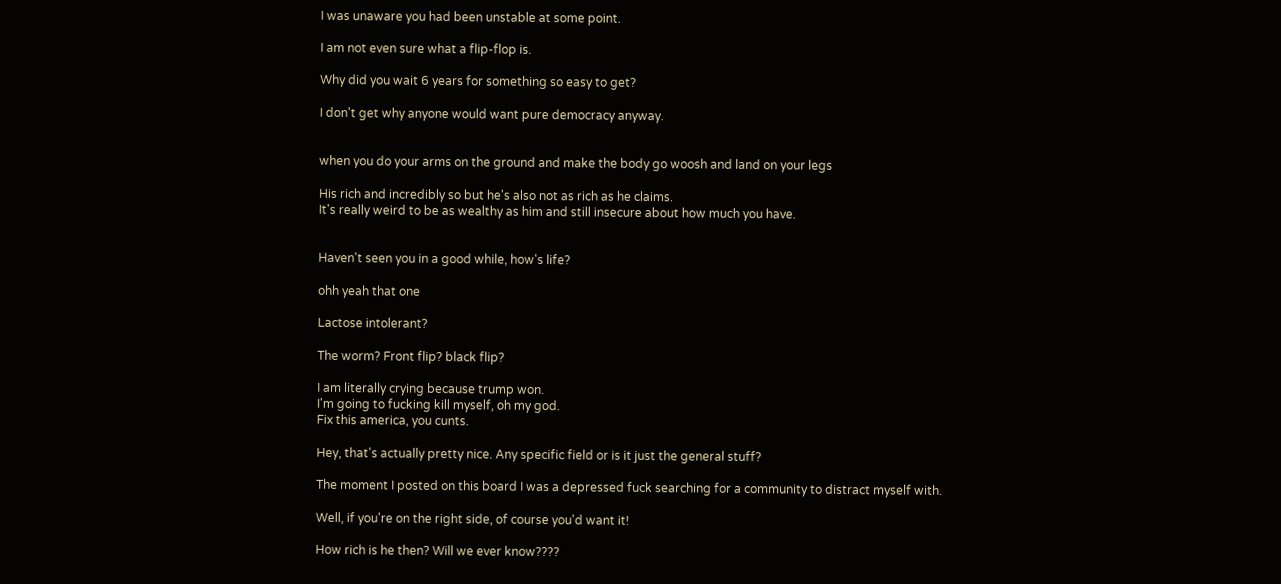I was unaware you had been unstable at some point.

I am not even sure what a flip-flop is.

Why did you wait 6 years for something so easy to get?

I don't get why anyone would want pure democracy anyway.


when you do your arms on the ground and make the body go woosh and land on your legs

His rich and incredibly so but he's also not as rich as he claims.
It's really weird to be as wealthy as him and still insecure about how much you have.


Haven't seen you in a good while, how's life?

ohh yeah that one

Lactose intolerant?

The worm? Front flip? black flip?

I am literally crying because trump won.
I'm going to fucking kill myself, oh my god.
Fix this america, you cunts.

Hey, that's actually pretty nice. Any specific field or is it just the general stuff?

The moment I posted on this board I was a depressed fuck searching for a community to distract myself with.

Well, if you're on the right side, of course you'd want it!

How rich is he then? Will we ever know????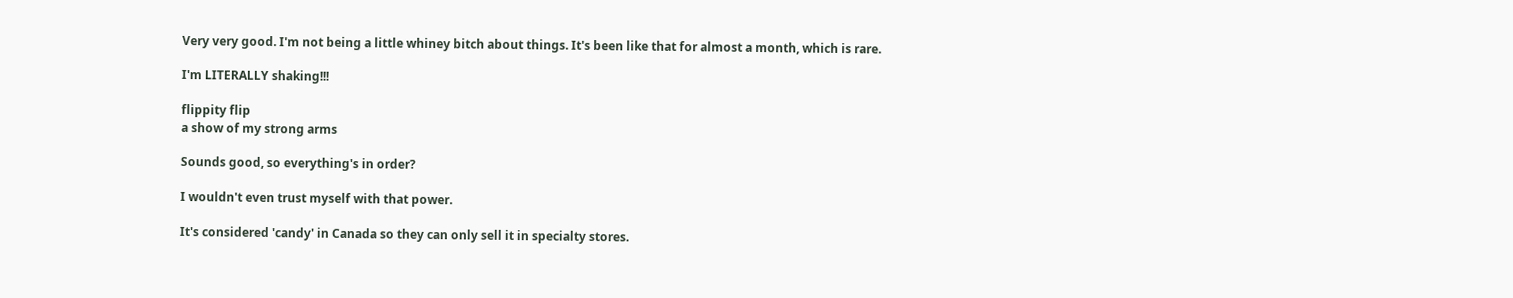Very very good. I'm not being a little whiney bitch about things. It's been like that for almost a month, which is rare.

I'm LITERALLY shaking!!!

flippity flip
a show of my strong arms

Sounds good, so everything's in order?

I wouldn't even trust myself with that power.

It's considered 'candy' in Canada so they can only sell it in specialty stores.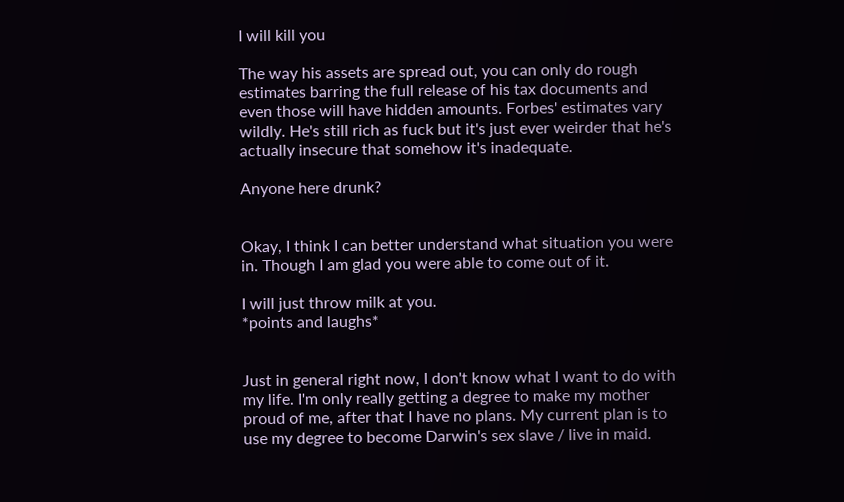I will kill you

The way his assets are spread out, you can only do rough estimates barring the full release of his tax documents and even those will have hidden amounts. Forbes' estimates vary wildly. He's still rich as fuck but it's just ever weirder that he's actually insecure that somehow it's inadequate.

Anyone here drunk?


Okay, I think I can better understand what situation you were in. Though I am glad you were able to come out of it.

I will just throw milk at you.
*points and laughs*


Just in general right now, I don't know what I want to do with my life. I'm only really getting a degree to make my mother proud of me, after that I have no plans. My current plan is to use my degree to become Darwin's sex slave / live in maid.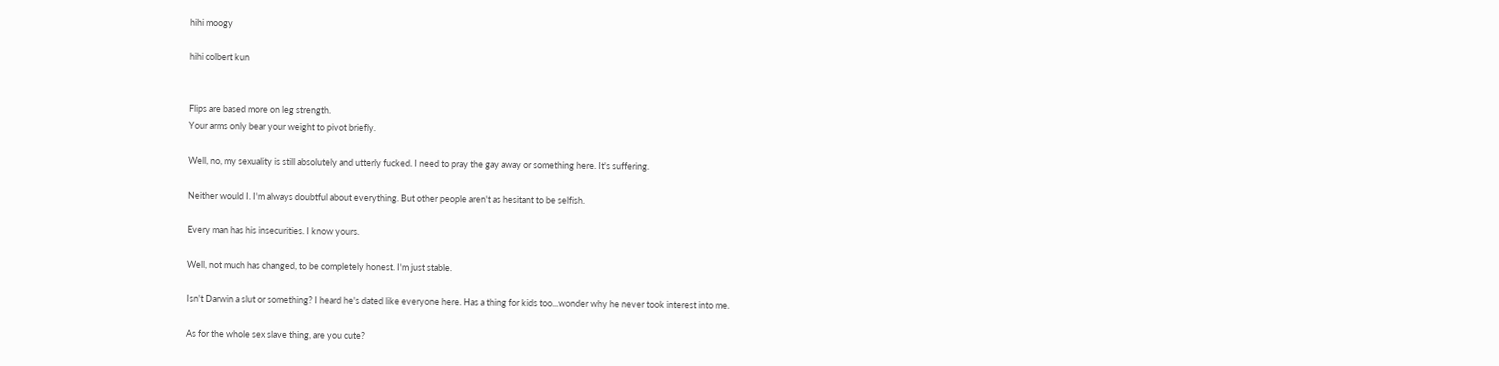hihi moogy

hihi colbert kun


Flips are based more on leg strength.
Your arms only bear your weight to pivot briefly.

Well, no, my sexuality is still absolutely and utterly fucked. I need to pray the gay away or something here. It's suffering.

Neither would I. I'm always doubtful about everything. But other people aren't as hesitant to be selfish.

Every man has his insecurities. I know yours.

Well, not much has changed, to be completely honest. I'm just stable.

Isn't Darwin a slut or something? I heard he's dated like everyone here. Has a thing for kids too...wonder why he never took interest into me.

As for the whole sex slave thing, are you cute?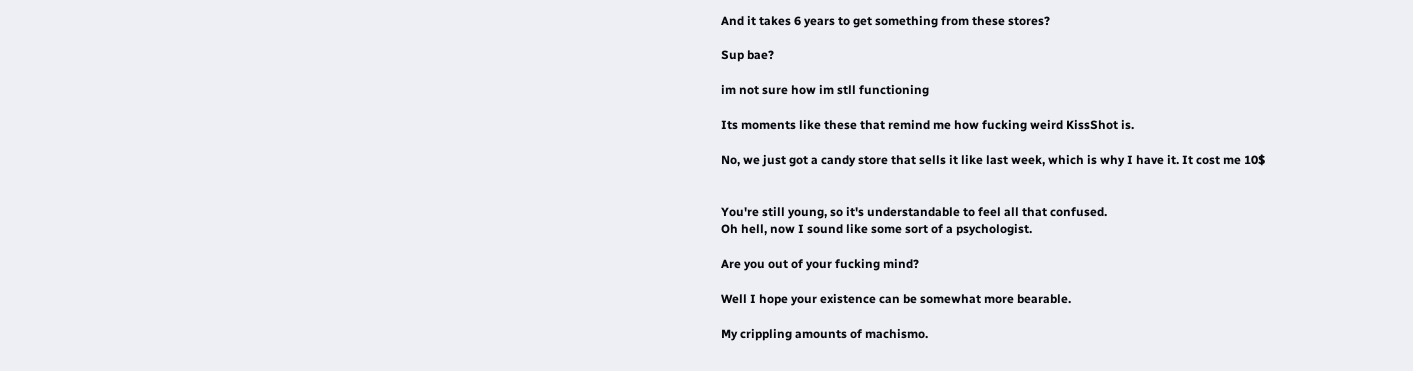And it takes 6 years to get something from these stores?

Sup bae?

im not sure how im stll functioning

Its moments like these that remind me how fucking weird KissShot is.

No, we just got a candy store that sells it like last week, which is why I have it. It cost me 10$


You're still young, so it's understandable to feel all that confused.
Oh hell, now I sound like some sort of a psychologist.

Are you out of your fucking mind?

Well I hope your existence can be somewhat more bearable.

My crippling amounts of machismo.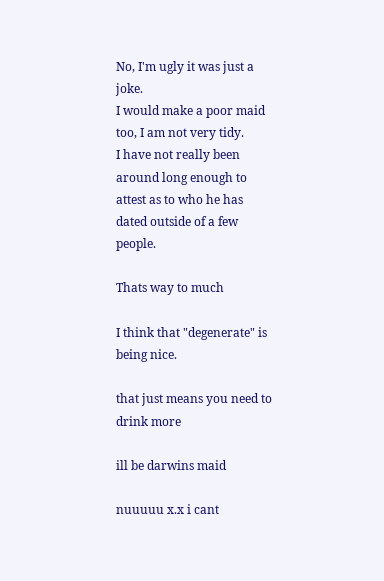No, I'm ugly it was just a joke.
I would make a poor maid too, I am not very tidy.
I have not really been around long enough to attest as to who he has dated outside of a few people.

Thats way to much

I think that "degenerate" is being nice.

that just means you need to drink more

ill be darwins maid

nuuuuu x.x i cant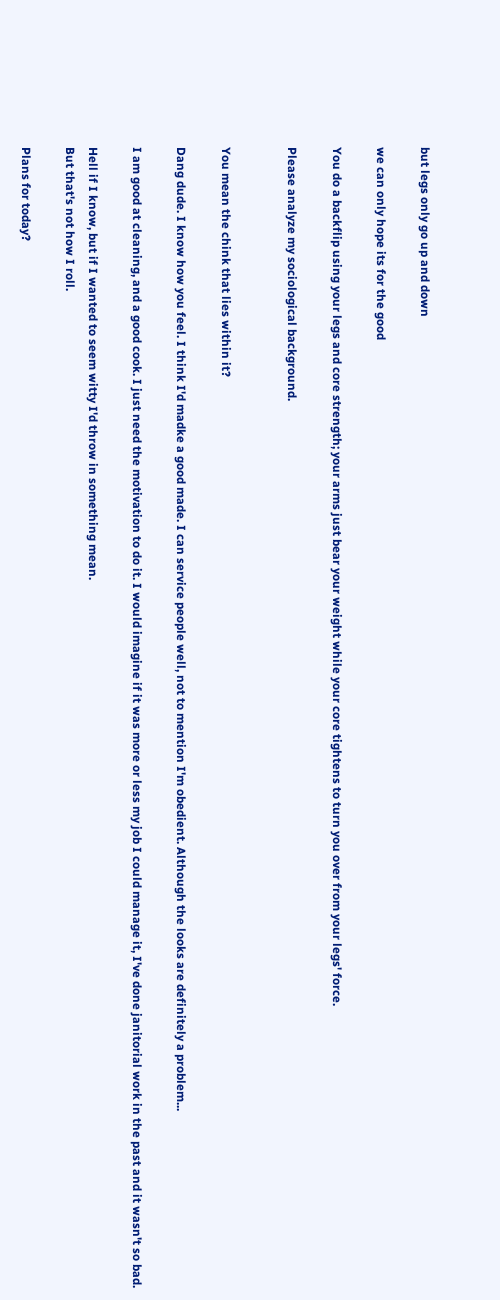but legs only go up and down

we can only hope its for the good

You do a backflip using your legs and core strength; your arms just bear your weight while your core tightens to turn you over from your legs' force.

Please analyze my sociological background.


You mean the chink that lies within it?

Dang dude. I know how you feel. I think I'd madke a good made. I can service people well, not to mention I'm obedient. Although the looks are definitely a problem...

I am good at cleaning, and a good cook. I just need the motivation to do it. I would imagine if it was more or less my job I could manage it, I've done janitorial work in the past and it wasn't so bad.

Hell if I know, but if I wanted to seem witty I'd throw in something mean.
But that's not how I roll.

Plans for today?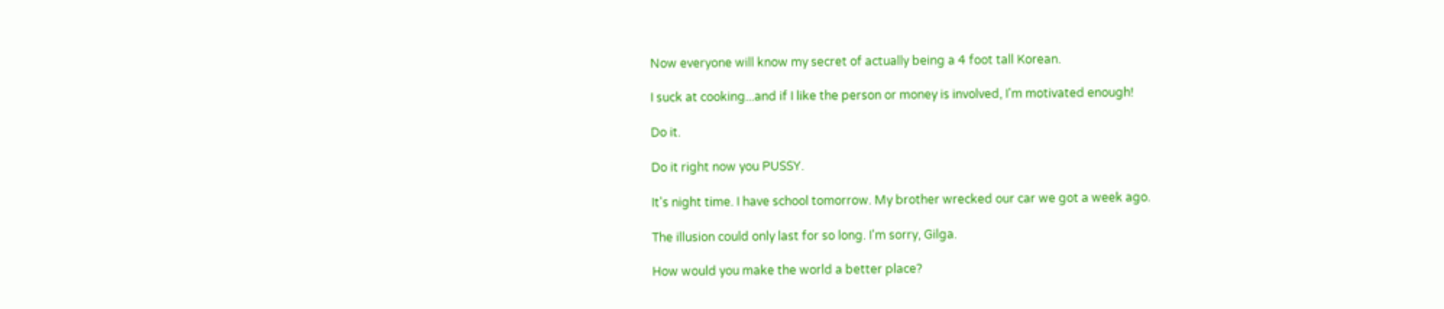Now everyone will know my secret of actually being a 4 foot tall Korean.

I suck at cooking...and if I like the person or money is involved, I'm motivated enough!

Do it.

Do it right now you PUSSY.

It's night time. I have school tomorrow. My brother wrecked our car we got a week ago.

The illusion could only last for so long. I'm sorry, Gilga.

How would you make the world a better place?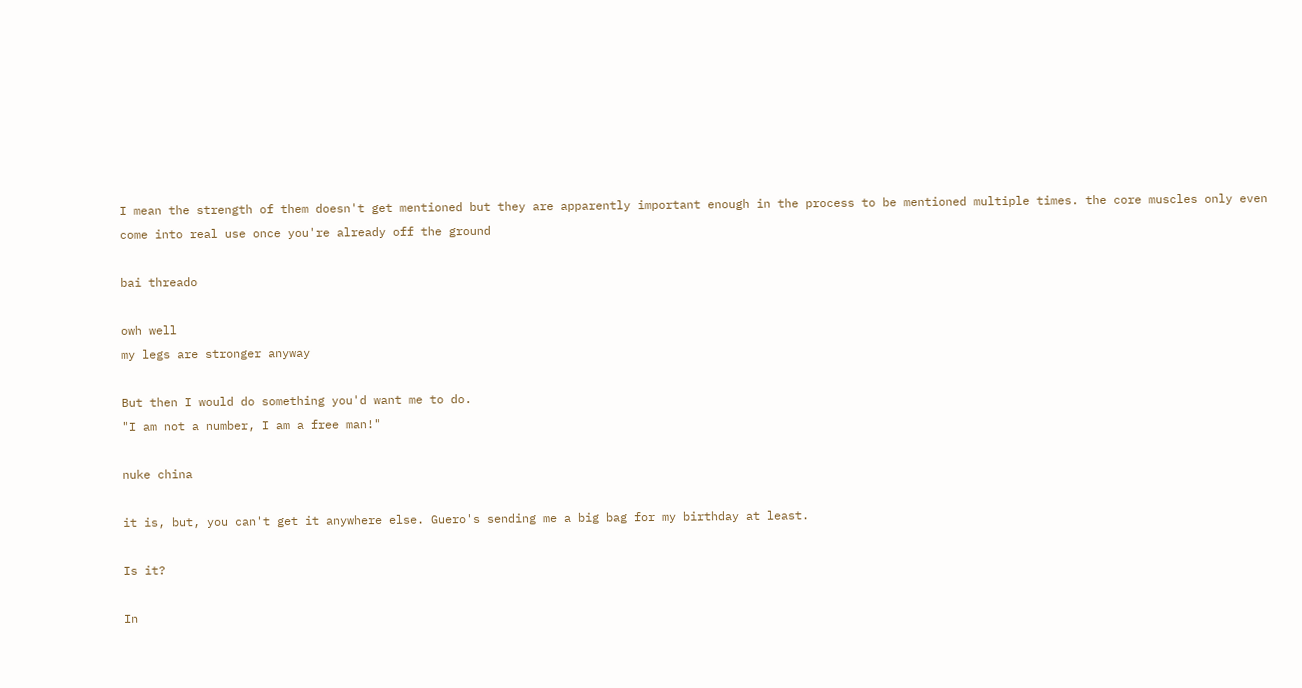I mean the strength of them doesn't get mentioned but they are apparently important enough in the process to be mentioned multiple times. the core muscles only even come into real use once you're already off the ground

bai threado

owh well
my legs are stronger anyway

But then I would do something you'd want me to do.
"I am not a number, I am a free man!"

nuke china

it is, but, you can't get it anywhere else. Guero's sending me a big bag for my birthday at least.

Is it?

In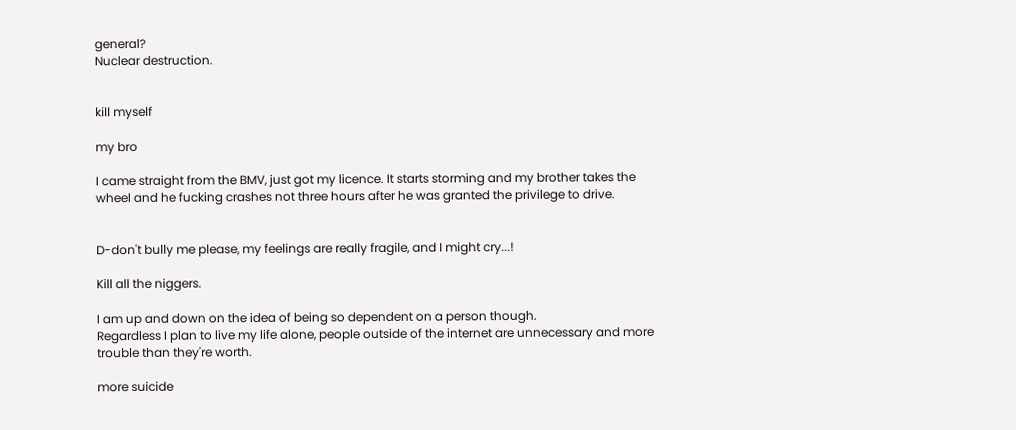general?
Nuclear destruction.


kill myself

my bro

I came straight from the BMV, just got my licence. It starts storming and my brother takes the wheel and he fucking crashes not three hours after he was granted the privilege to drive.


D-don't bully me please, my feelings are really fragile, and I might cry...!

Kill all the niggers.

I am up and down on the idea of being so dependent on a person though.
Regardless I plan to live my life alone, people outside of the internet are unnecessary and more trouble than they're worth.

more suicide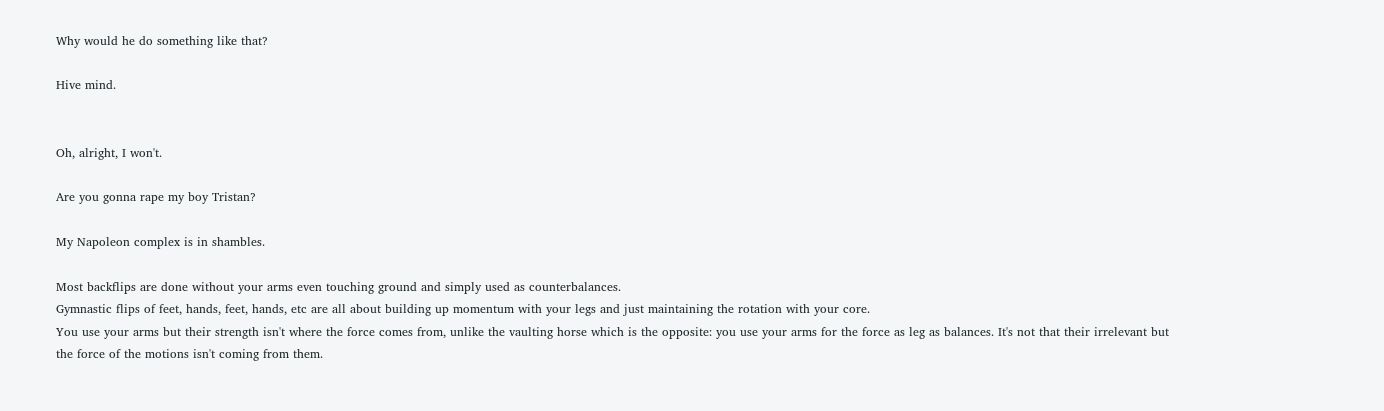Why would he do something like that?

Hive mind.


Oh, alright, I won't.

Are you gonna rape my boy Tristan?

My Napoleon complex is in shambles.

Most backflips are done without your arms even touching ground and simply used as counterbalances.
Gymnastic flips of feet, hands, feet, hands, etc are all about building up momentum with your legs and just maintaining the rotation with your core.
You use your arms but their strength isn't where the force comes from, unlike the vaulting horse which is the opposite: you use your arms for the force as leg as balances. It's not that their irrelevant but the force of the motions isn't coming from them.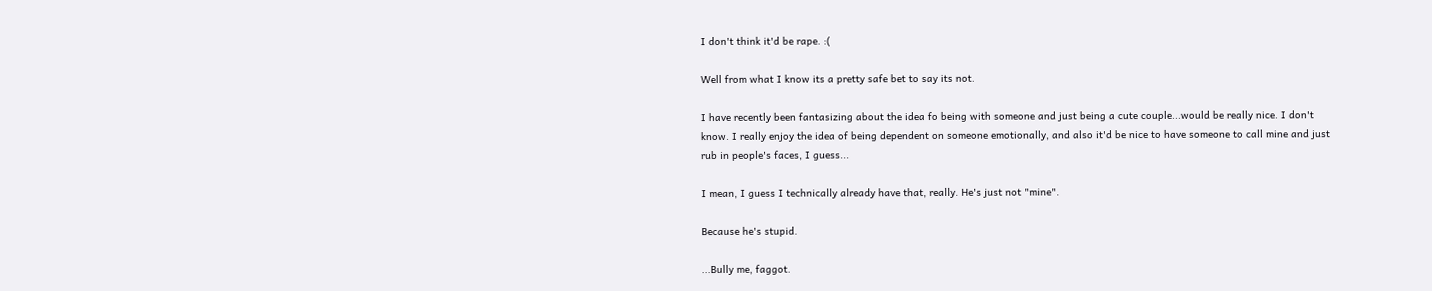I don't think it'd be rape. :(

Well from what I know its a pretty safe bet to say its not.

I have recently been fantasizing about the idea fo being with someone and just being a cute couple...would be really nice. I don't know. I really enjoy the idea of being dependent on someone emotionally, and also it'd be nice to have someone to call mine and just rub in people's faces, I guess...

I mean, I guess I technically already have that, really. He's just not "mine".

Because he's stupid.

...Bully me, faggot.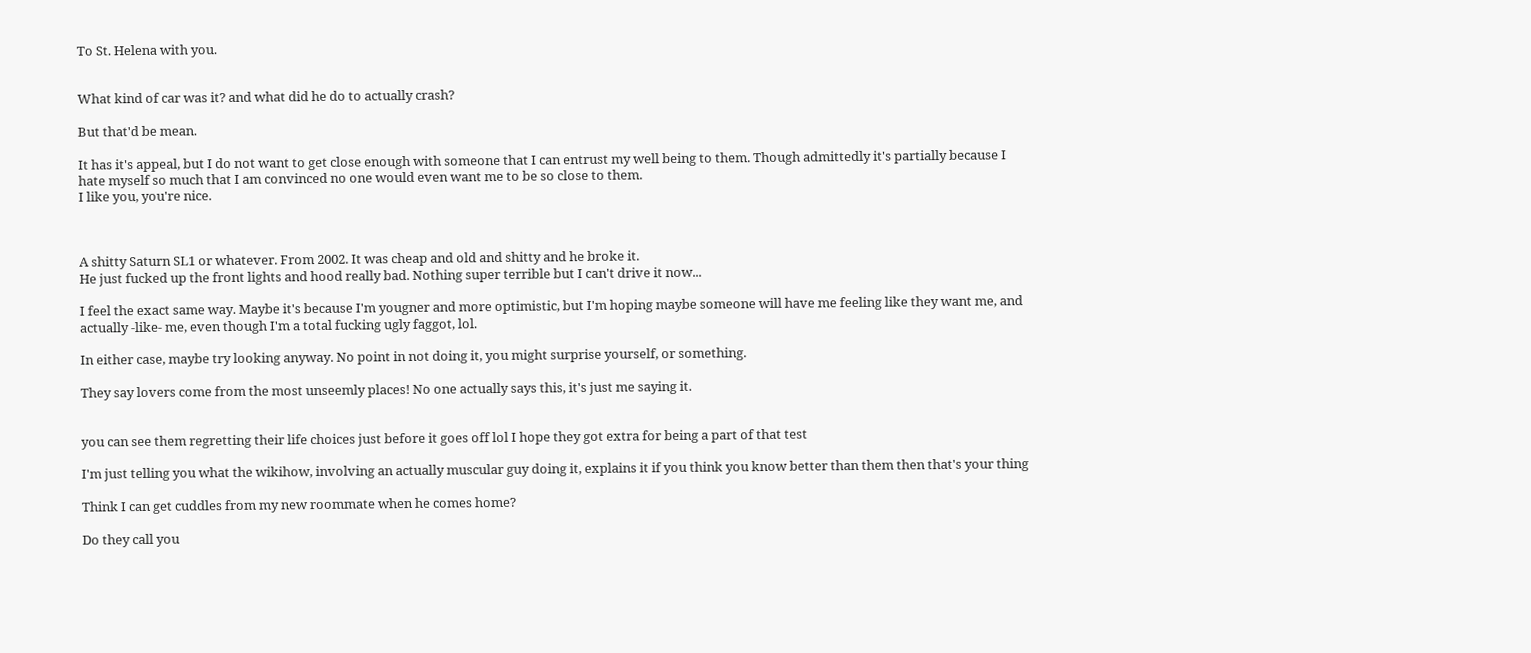To St. Helena with you.


What kind of car was it? and what did he do to actually crash?

But that'd be mean.

It has it's appeal, but I do not want to get close enough with someone that I can entrust my well being to them. Though admittedly it's partially because I hate myself so much that I am convinced no one would even want me to be so close to them.
I like you, you're nice.



A shitty Saturn SL1 or whatever. From 2002. It was cheap and old and shitty and he broke it.
He just fucked up the front lights and hood really bad. Nothing super terrible but I can't drive it now...

I feel the exact same way. Maybe it's because I'm yougner and more optimistic, but I'm hoping maybe someone will have me feeling like they want me, and actually -like- me, even though I'm a total fucking ugly faggot, lol.

In either case, maybe try looking anyway. No point in not doing it, you might surprise yourself, or something.

They say lovers come from the most unseemly places! No one actually says this, it's just me saying it.


you can see them regretting their life choices just before it goes off lol I hope they got extra for being a part of that test

I'm just telling you what the wikihow, involving an actually muscular guy doing it, explains it if you think you know better than them then that's your thing

Think I can get cuddles from my new roommate when he comes home?

Do they call you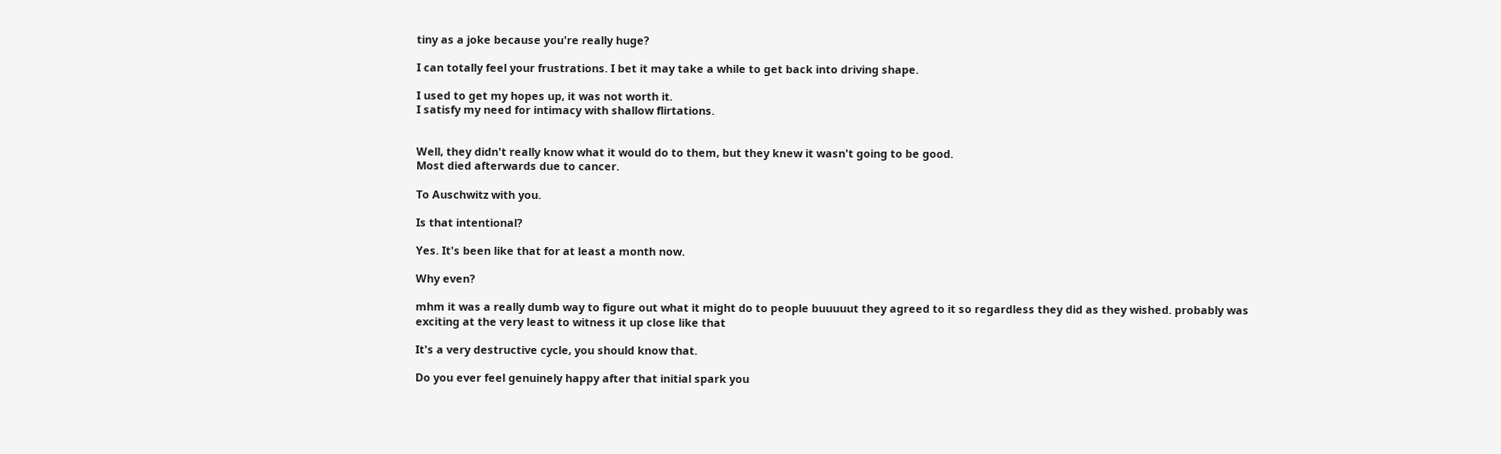tiny as a joke because you're really huge?

I can totally feel your frustrations. I bet it may take a while to get back into driving shape.

I used to get my hopes up, it was not worth it.
I satisfy my need for intimacy with shallow flirtations.


Well, they didn't really know what it would do to them, but they knew it wasn't going to be good.
Most died afterwards due to cancer.

To Auschwitz with you.

Is that intentional?

Yes. It's been like that for at least a month now.

Why even?

mhm it was a really dumb way to figure out what it might do to people buuuuut they agreed to it so regardless they did as they wished. probably was exciting at the very least to witness it up close like that

It's a very destructive cycle, you should know that.

Do you ever feel genuinely happy after that initial spark you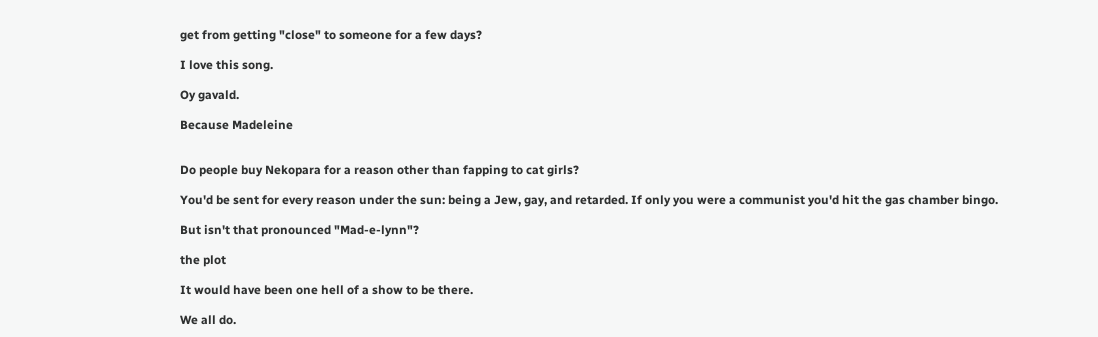get from getting "close" to someone for a few days?

I love this song.

Oy gavald.

Because Madeleine


Do people buy Nekopara for a reason other than fapping to cat girls?

You'd be sent for every reason under the sun: being a Jew, gay, and retarded. If only you were a communist you'd hit the gas chamber bingo.

But isn't that pronounced "Mad-e-lynn"?

the plot

It would have been one hell of a show to be there.

We all do.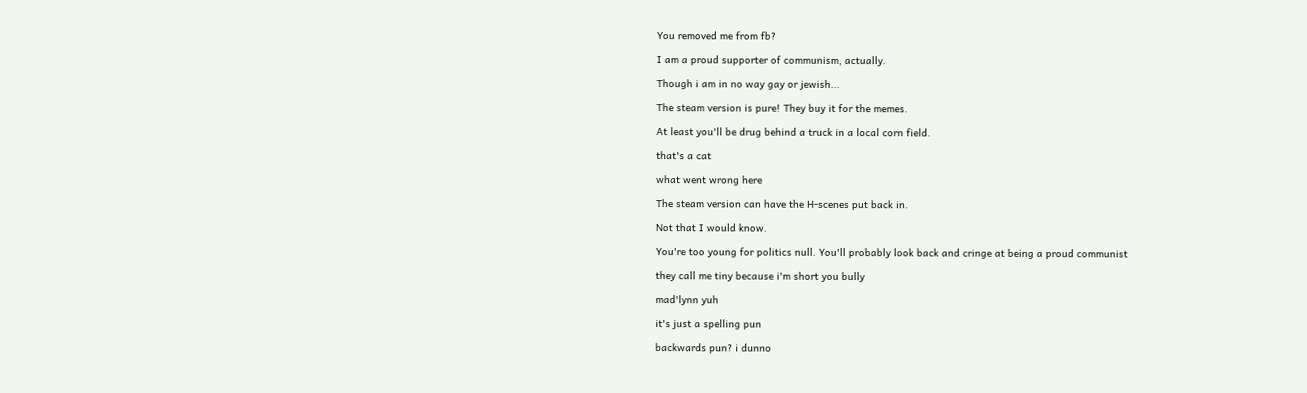You removed me from fb?

I am a proud supporter of communism, actually.

Though i am in no way gay or jewish...

The steam version is pure! They buy it for the memes.

At least you'll be drug behind a truck in a local corn field.

that's a cat

what went wrong here

The steam version can have the H-scenes put back in.

Not that I would know.

You're too young for politics null. You'll probably look back and cringe at being a proud communist

they call me tiny because i'm short you bully

mad'lynn yuh

it's just a spelling pun

backwards pun? i dunno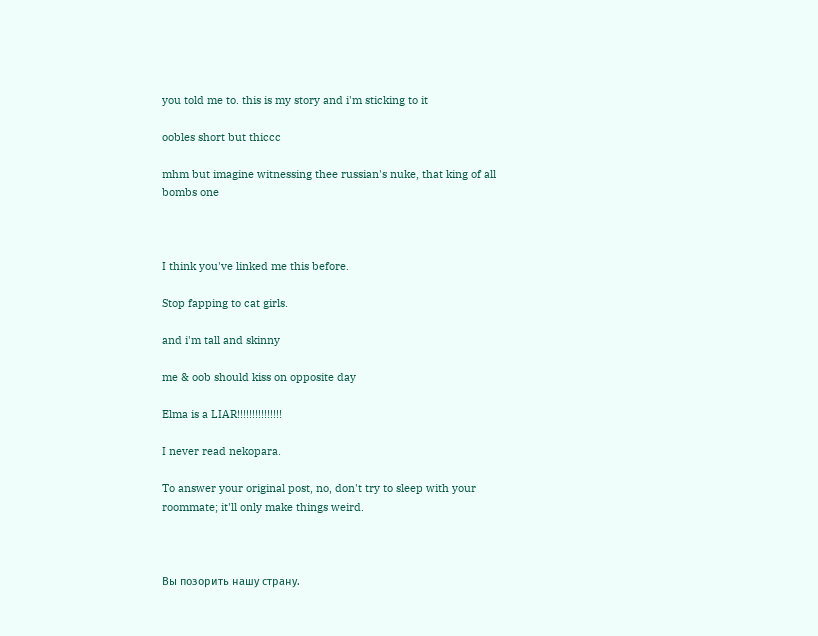you told me to. this is my story and i'm sticking to it

oobles short but thiccc

mhm but imagine witnessing thee russian's nuke, that king of all bombs one



I think you've linked me this before.

Stop fapping to cat girls.

and i'm tall and skinny

me & oob should kiss on opposite day

Elma is a LIAR!!!!!!!!!!!!!!!

I never read nekopara.

To answer your original post, no, don't try to sleep with your roommate; it'll only make things weird.



Вы позорить нашу страну.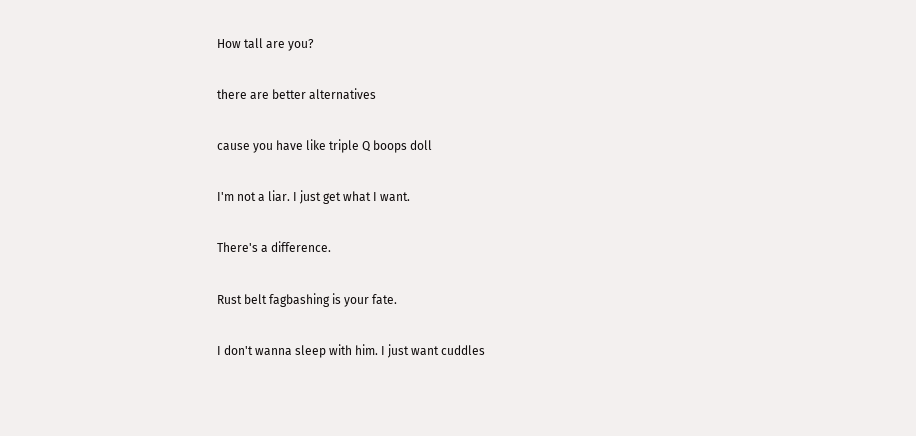How tall are you?

there are better alternatives

cause you have like triple Q boops doll

I'm not a liar. I just get what I want.

There's a difference.

Rust belt fagbashing is your fate.

I don't wanna sleep with him. I just want cuddles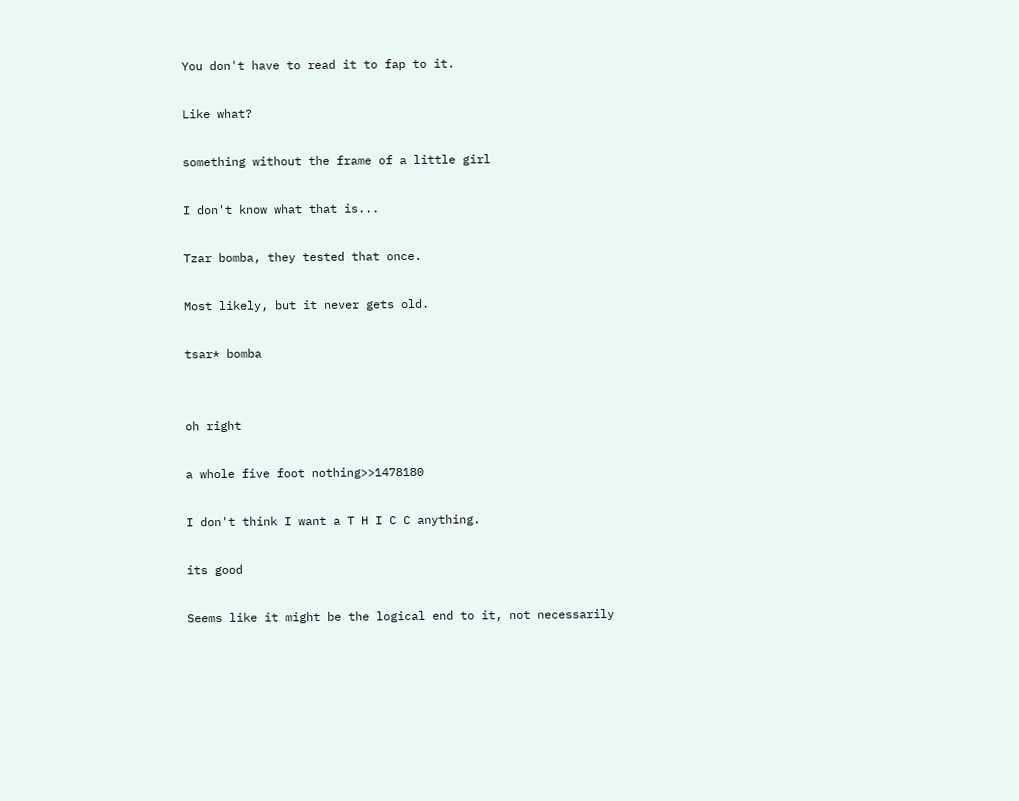You don't have to read it to fap to it.

Like what?

something without the frame of a little girl

I don't know what that is...

Tzar bomba, they tested that once.

Most likely, but it never gets old.

tsar* bomba


oh right

a whole five foot nothing>>1478180

I don't think I want a T H I C C anything.

its good

Seems like it might be the logical end to it, not necessarily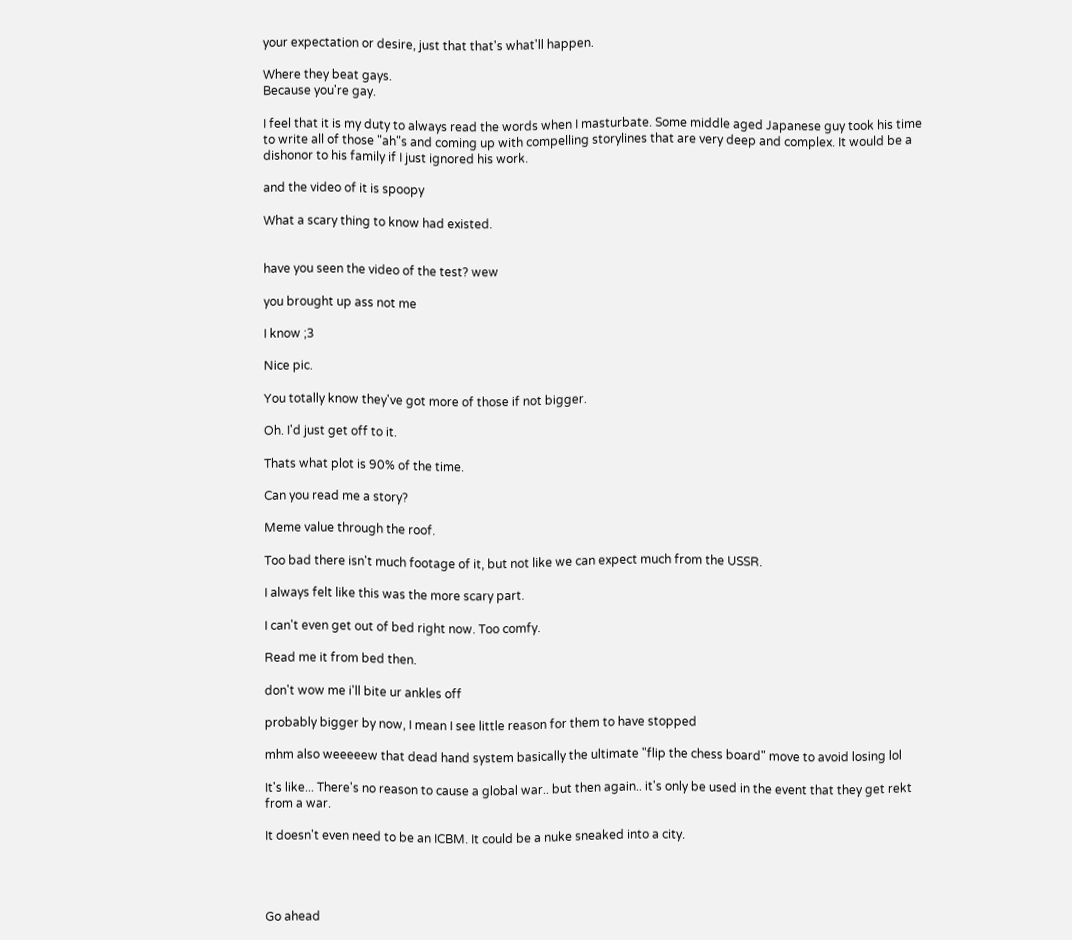your expectation or desire, just that that's what'll happen.

Where they beat gays.
Because you're gay.

I feel that it is my duty to always read the words when I masturbate. Some middle aged Japanese guy took his time to write all of those "ah"s and coming up with compelling storylines that are very deep and complex. It would be a dishonor to his family if I just ignored his work.

and the video of it is spoopy

What a scary thing to know had existed.


have you seen the video of the test? wew

you brought up ass not me

I know ;3

Nice pic.

You totally know they've got more of those if not bigger.

Oh. I'd just get off to it.

Thats what plot is 90% of the time.

Can you read me a story?

Meme value through the roof.

Too bad there isn't much footage of it, but not like we can expect much from the USSR.

I always felt like this was the more scary part.

I can't even get out of bed right now. Too comfy.

Read me it from bed then.

don't wow me i'll bite ur ankles off

probably bigger by now, I mean I see little reason for them to have stopped

mhm also weeeeew that dead hand system basically the ultimate "flip the chess board" move to avoid losing lol

It's like... There's no reason to cause a global war.. but then again.. it's only be used in the event that they get rekt from a war.

It doesn't even need to be an ICBM. It could be a nuke sneaked into a city.




Go ahead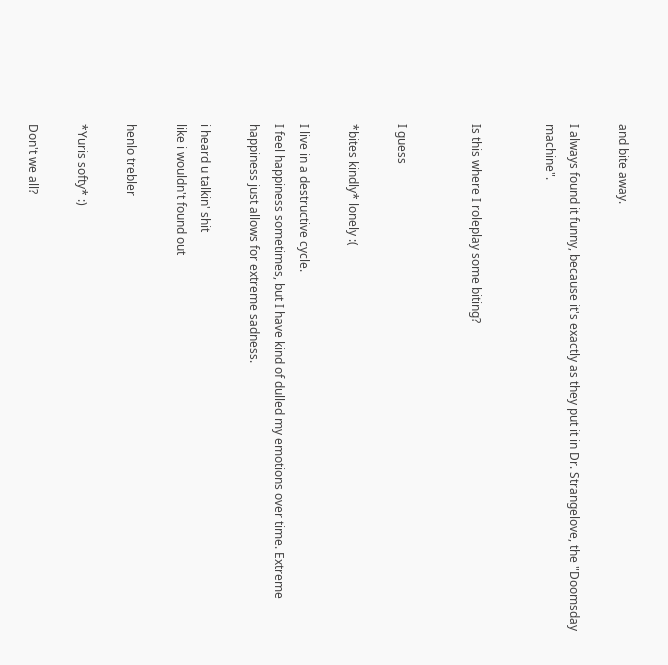and bite away.

I always found it funny, because it's exactly as they put it in Dr. Strangelove, the "Doomsday machine".


Is this where I roleplay some biting?


I guess

*bites kindly* lonely :(

I live in a destructive cycle.
I feel happiness sometimes, but I have kind of dulled my emotions over time. Extreme happiness just allows for extreme sadness.

i heard u talkin' shit
like i wouldn't found out

henlo trebler

*Yuris softy* :)

Don't we all?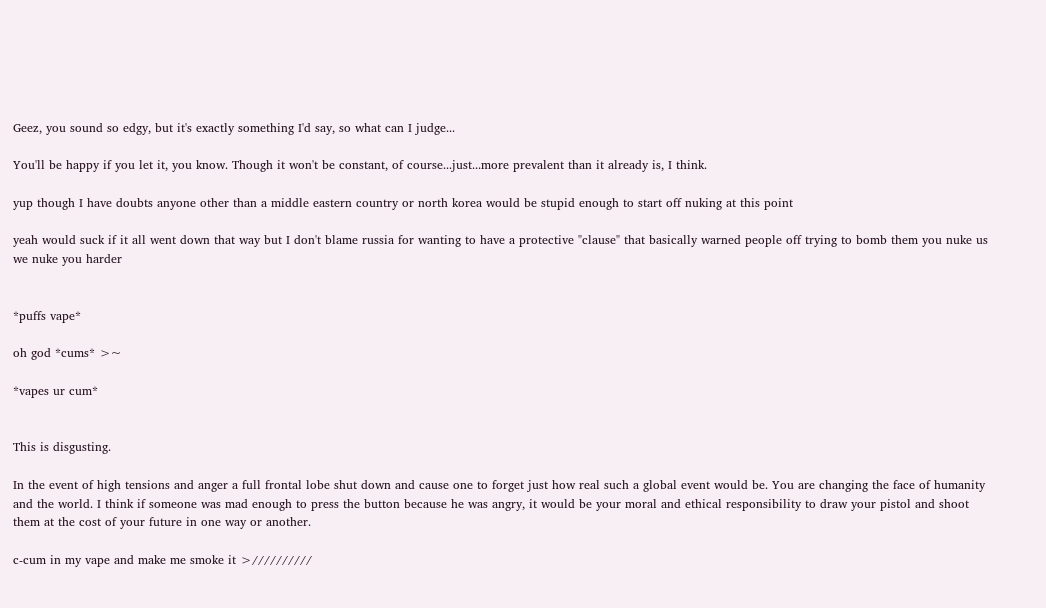Geez, you sound so edgy, but it's exactly something I'd say, so what can I judge...

You'll be happy if you let it, you know. Though it won't be constant, of course...just...more prevalent than it already is, I think.

yup though I have doubts anyone other than a middle eastern country or north korea would be stupid enough to start off nuking at this point

yeah would suck if it all went down that way but I don't blame russia for wanting to have a protective "clause" that basically warned people off trying to bomb them you nuke us we nuke you harder


*puffs vape*

oh god *cums* >~

*vapes ur cum*


This is disgusting.

In the event of high tensions and anger a full frontal lobe shut down and cause one to forget just how real such a global event would be. You are changing the face of humanity and the world. I think if someone was mad enough to press the button because he was angry, it would be your moral and ethical responsibility to draw your pistol and shoot them at the cost of your future in one way or another.

c-cum in my vape and make me smoke it >//////////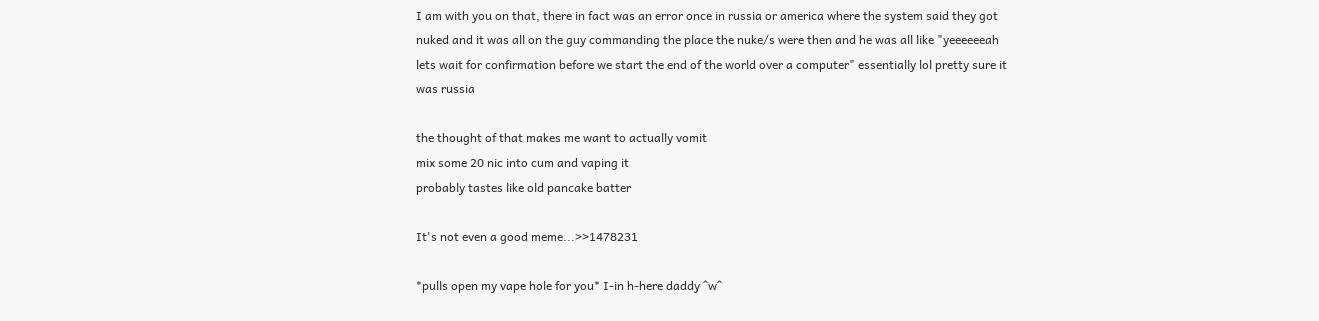I am with you on that, there in fact was an error once in russia or america where the system said they got nuked and it was all on the guy commanding the place the nuke/s were then and he was all like "yeeeeeeah lets wait for confirmation before we start the end of the world over a computer" essentially lol pretty sure it was russia

the thought of that makes me want to actually vomit
mix some 20 nic into cum and vaping it
probably tastes like old pancake batter

It's not even a good meme...>>1478231

*pulls open my vape hole for you* I-in h-here daddy ^w^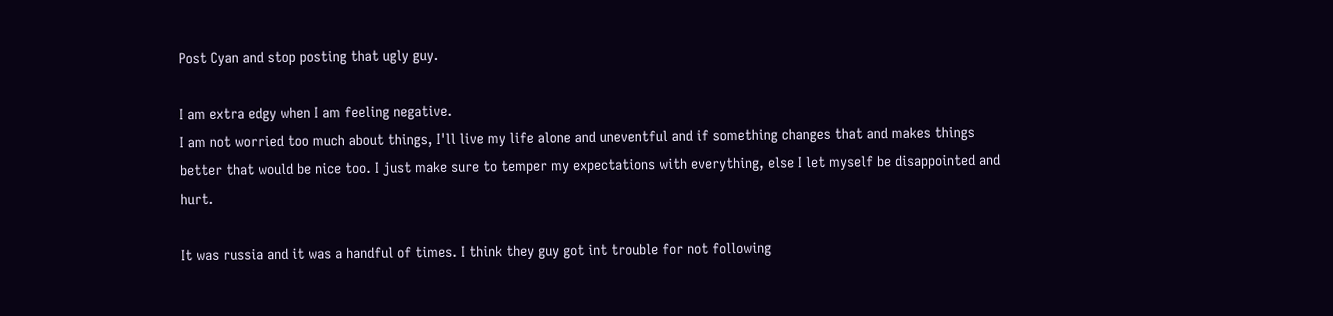Post Cyan and stop posting that ugly guy.

I am extra edgy when I am feeling negative.
I am not worried too much about things, I'll live my life alone and uneventful and if something changes that and makes things better that would be nice too. I just make sure to temper my expectations with everything, else I let myself be disappointed and hurt.

It was russia and it was a handful of times. I think they guy got int trouble for not following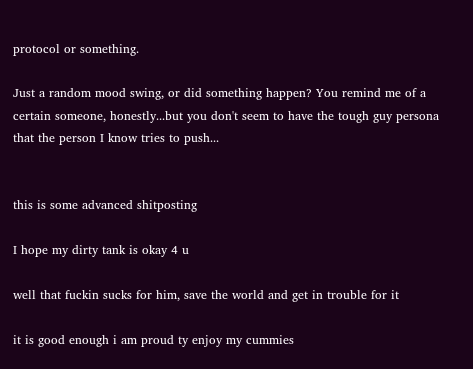protocol or something.

Just a random mood swing, or did something happen? You remind me of a certain someone, honestly...but you don't seem to have the tough guy persona that the person I know tries to push...


this is some advanced shitposting

I hope my dirty tank is okay 4 u

well that fuckin sucks for him, save the world and get in trouble for it

it is good enough i am proud ty enjoy my cummies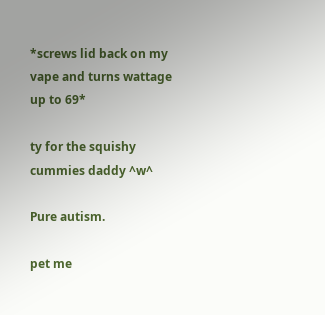*screws lid back on my vape and turns wattage up to 69*

ty for the squishy cummies daddy ^w^

Pure autism.

pet me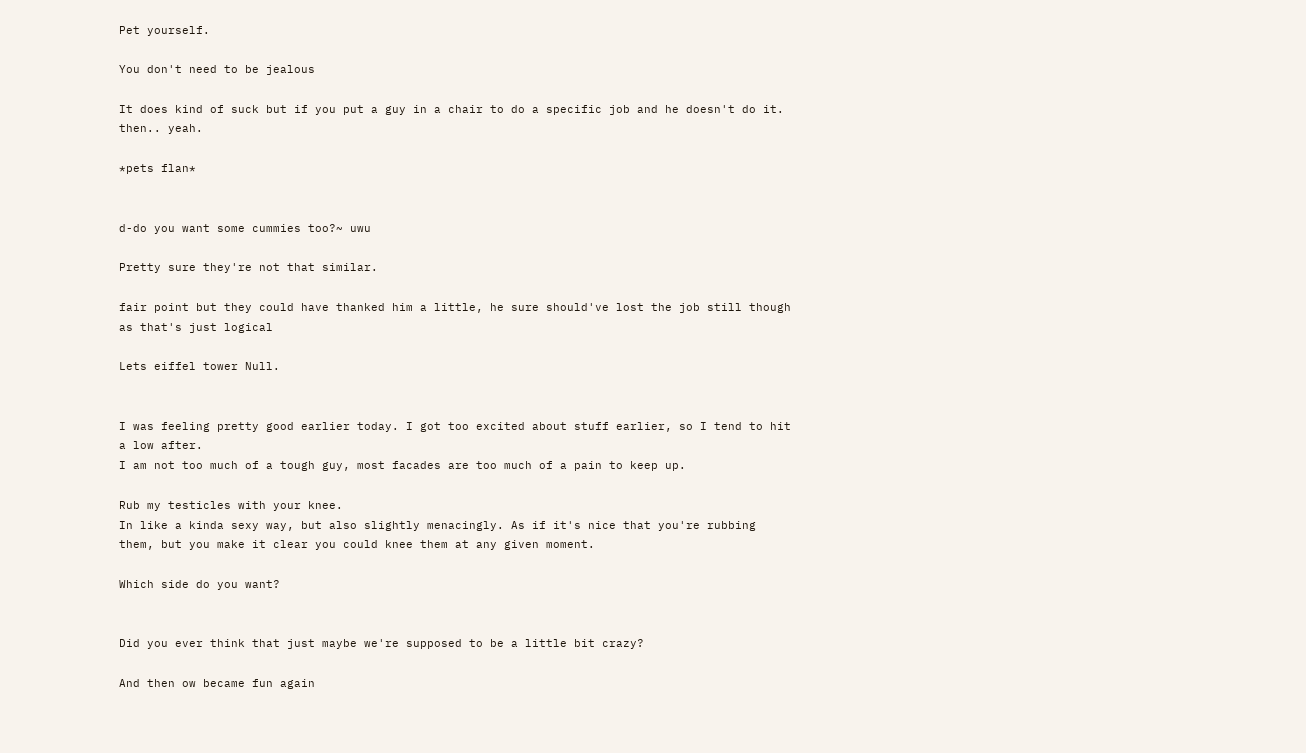Pet yourself.

You don't need to be jealous

It does kind of suck but if you put a guy in a chair to do a specific job and he doesn't do it. then.. yeah.

*pets flan*


d-do you want some cummies too?~ uwu

Pretty sure they're not that similar.

fair point but they could have thanked him a little, he sure should've lost the job still though as that's just logical

Lets eiffel tower Null.


I was feeling pretty good earlier today. I got too excited about stuff earlier, so I tend to hit a low after.
I am not too much of a tough guy, most facades are too much of a pain to keep up.

Rub my testicles with your knee.
In like a kinda sexy way, but also slightly menacingly. As if it's nice that you're rubbing them, but you make it clear you could knee them at any given moment.

Which side do you want?


Did you ever think that just maybe we're supposed to be a little bit crazy?

And then ow became fun again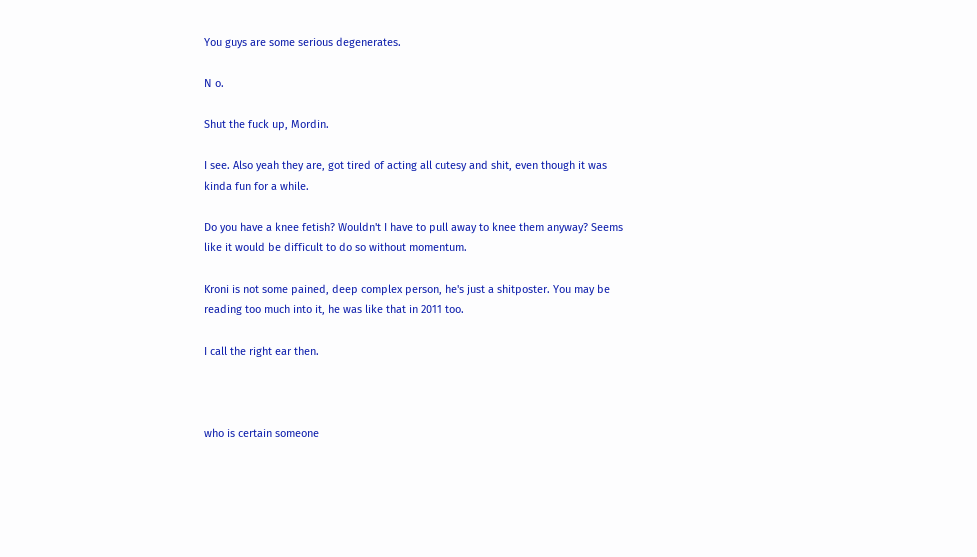You guys are some serious degenerates.

N o.

Shut the fuck up, Mordin.

I see. Also yeah they are, got tired of acting all cutesy and shit, even though it was kinda fun for a while.

Do you have a knee fetish? Wouldn't I have to pull away to knee them anyway? Seems like it would be difficult to do so without momentum.

Kroni is not some pained, deep complex person, he's just a shitposter. You may be reading too much into it, he was like that in 2011 too.

I call the right ear then.



who is certain someone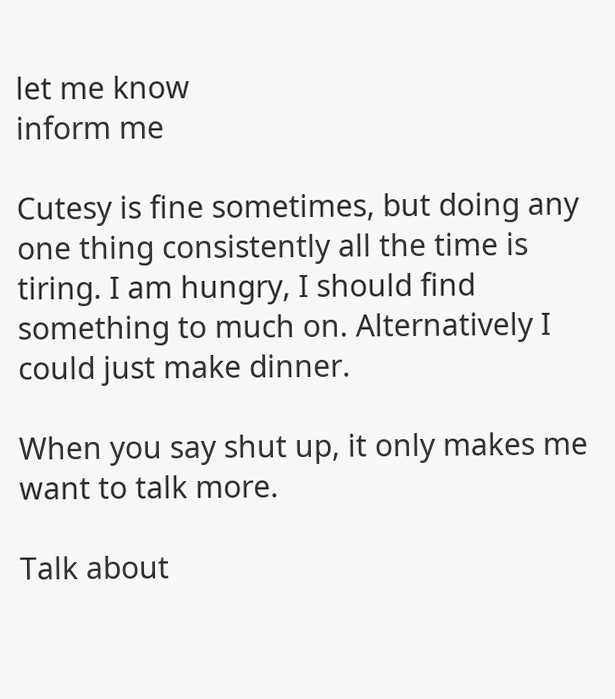let me know
inform me

Cutesy is fine sometimes, but doing any one thing consistently all the time is tiring. I am hungry, I should find something to much on. Alternatively I could just make dinner.

When you say shut up, it only makes me want to talk more.

Talk about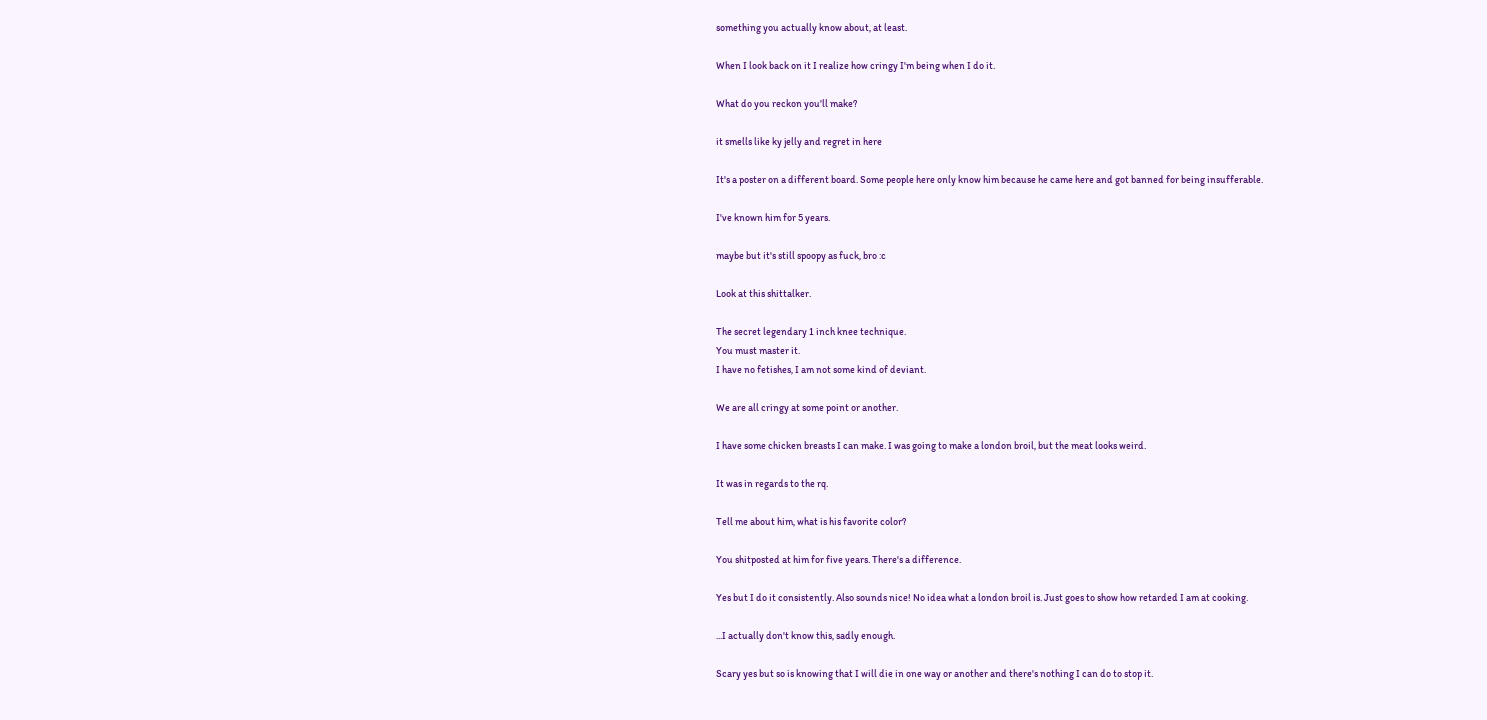something you actually know about, at least.

When I look back on it I realize how cringy I'm being when I do it.

What do you reckon you'll make?

it smells like ky jelly and regret in here

It's a poster on a different board. Some people here only know him because he came here and got banned for being insufferable.

I've known him for 5 years.

maybe but it's still spoopy as fuck, bro :c

Look at this shittalker.

The secret legendary 1 inch knee technique.
You must master it.
I have no fetishes, I am not some kind of deviant.

We are all cringy at some point or another.

I have some chicken breasts I can make. I was going to make a london broil, but the meat looks weird.

It was in regards to the rq.

Tell me about him, what is his favorite color?

You shitposted at him for five years. There's a difference.

Yes but I do it consistently. Also sounds nice! No idea what a london broil is. Just goes to show how retarded I am at cooking.

...I actually don't know this, sadly enough.

Scary yes but so is knowing that I will die in one way or another and there's nothing I can do to stop it.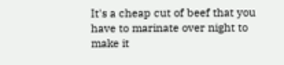It's a cheap cut of beef that you have to marinate over night to make it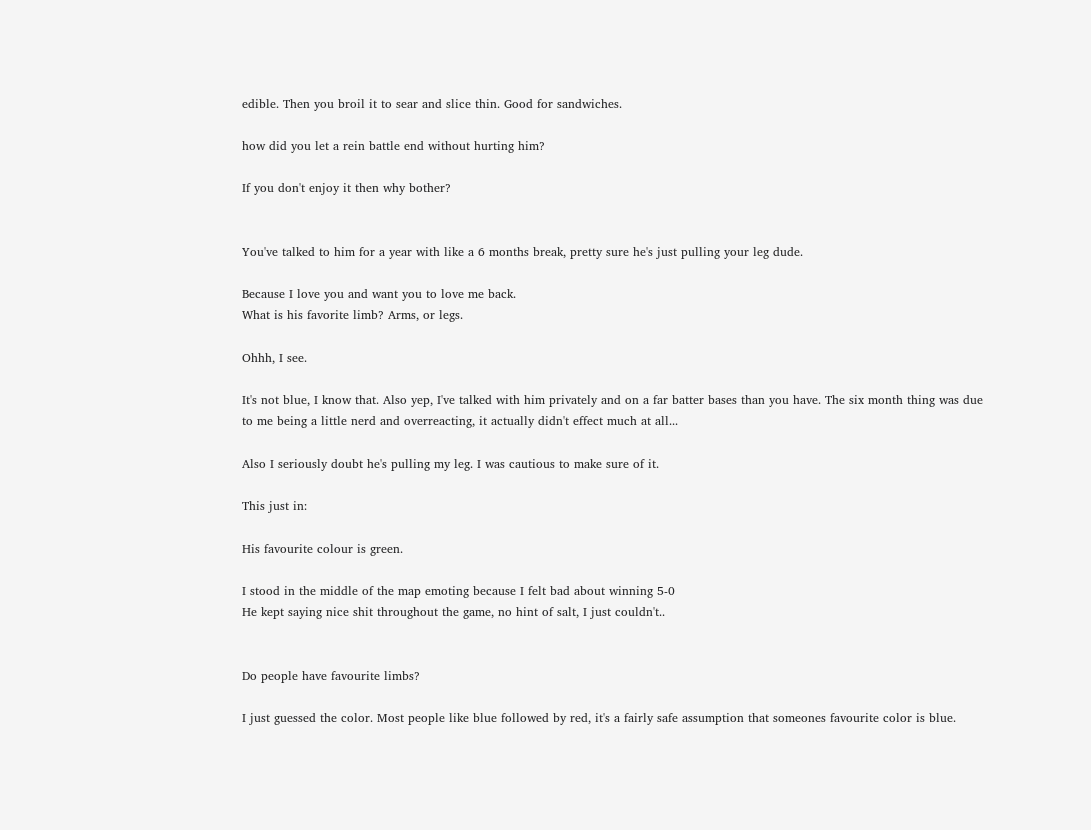edible. Then you broil it to sear and slice thin. Good for sandwiches.

how did you let a rein battle end without hurting him?

If you don't enjoy it then why bother?


You've talked to him for a year with like a 6 months break, pretty sure he's just pulling your leg dude.

Because I love you and want you to love me back.
What is his favorite limb? Arms, or legs.

Ohhh, I see.

It's not blue, I know that. Also yep, I've talked with him privately and on a far batter bases than you have. The six month thing was due to me being a little nerd and overreacting, it actually didn't effect much at all...

Also I seriously doubt he's pulling my leg. I was cautious to make sure of it.

This just in:

His favourite colour is green.

I stood in the middle of the map emoting because I felt bad about winning 5-0
He kept saying nice shit throughout the game, no hint of salt, I just couldn't..


Do people have favourite limbs?

I just guessed the color. Most people like blue followed by red, it's a fairly safe assumption that someones favourite color is blue.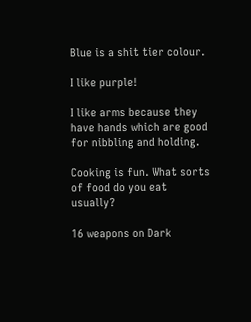Blue is a shit tier colour.

I like purple!

I like arms because they have hands which are good for nibbling and holding.

Cooking is fun. What sorts of food do you eat usually?

16 weapons on Dark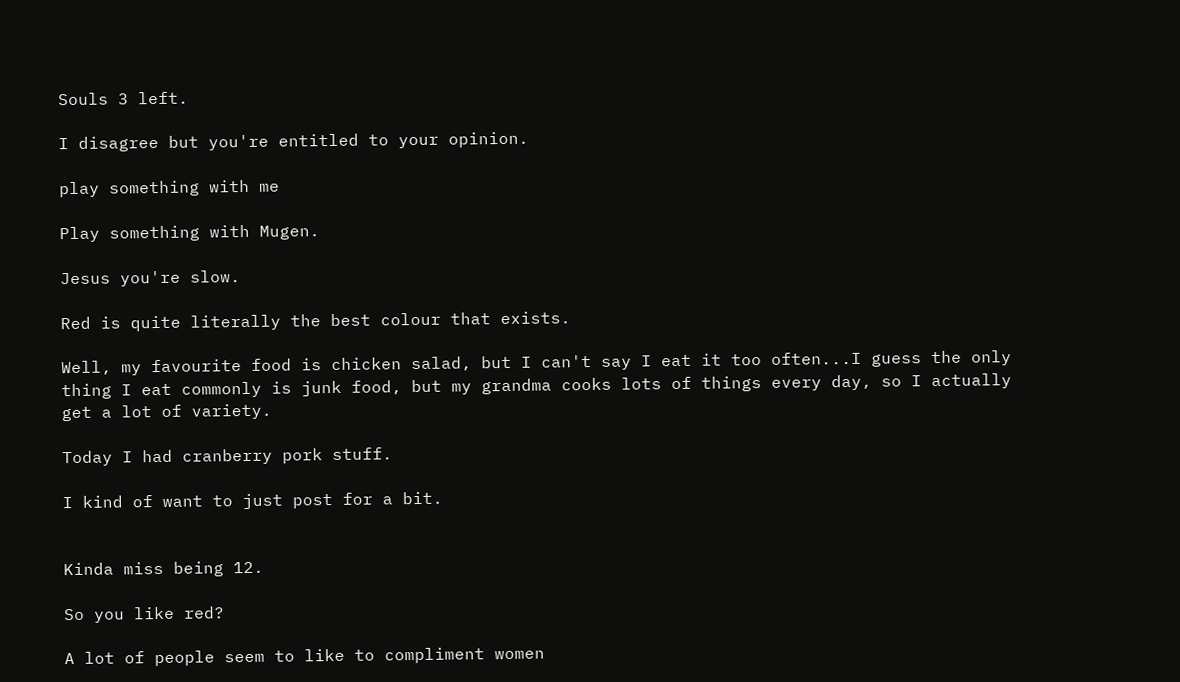Souls 3 left.

I disagree but you're entitled to your opinion.

play something with me

Play something with Mugen.

Jesus you're slow.

Red is quite literally the best colour that exists.

Well, my favourite food is chicken salad, but I can't say I eat it too often...I guess the only thing I eat commonly is junk food, but my grandma cooks lots of things every day, so I actually get a lot of variety.

Today I had cranberry pork stuff.

I kind of want to just post for a bit.


Kinda miss being 12.

So you like red?

A lot of people seem to like to compliment women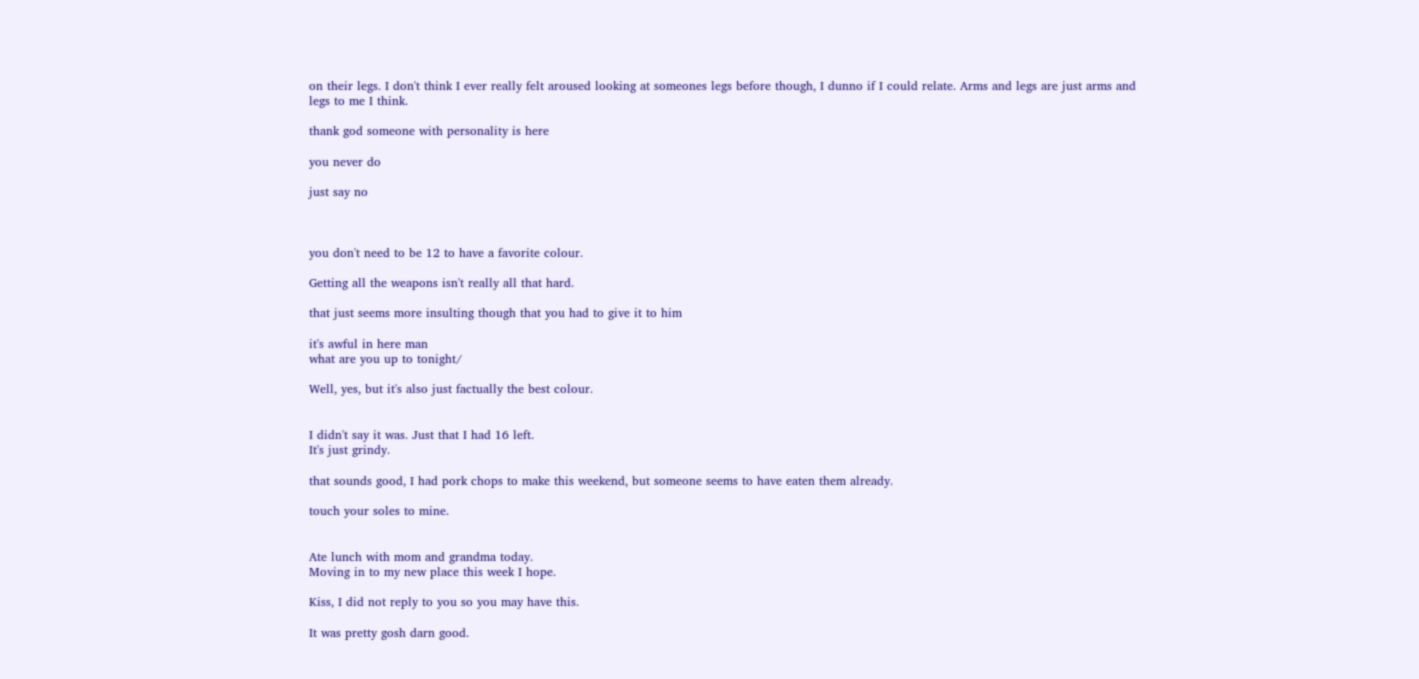on their legs. I don't think I ever really felt aroused looking at someones legs before though, I dunno if I could relate. Arms and legs are just arms and legs to me I think.

thank god someone with personality is here

you never do

just say no



you don't need to be 12 to have a favorite colour.

Getting all the weapons isn't really all that hard.

that just seems more insulting though that you had to give it to him

it's awful in here man
what are you up to tonight/

Well, yes, but it's also just factually the best colour.


I didn't say it was. Just that I had 16 left.
It's just grindy.

that sounds good, I had pork chops to make this weekend, but someone seems to have eaten them already.

touch your soles to mine.


Ate lunch with mom and grandma today.
Moving in to my new place this week I hope.

Kiss, I did not reply to you so you may have this.

It was pretty gosh darn good.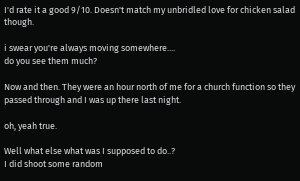I'd rate it a good 9/10. Doesn't match my unbridled love for chicken salad though.

i swear you're always moving somewhere....
do you see them much?

Now and then. They were an hour north of me for a church function so they passed through and I was up there last night.

oh, yeah true.

Well what else what was I supposed to do..?
I did shoot some random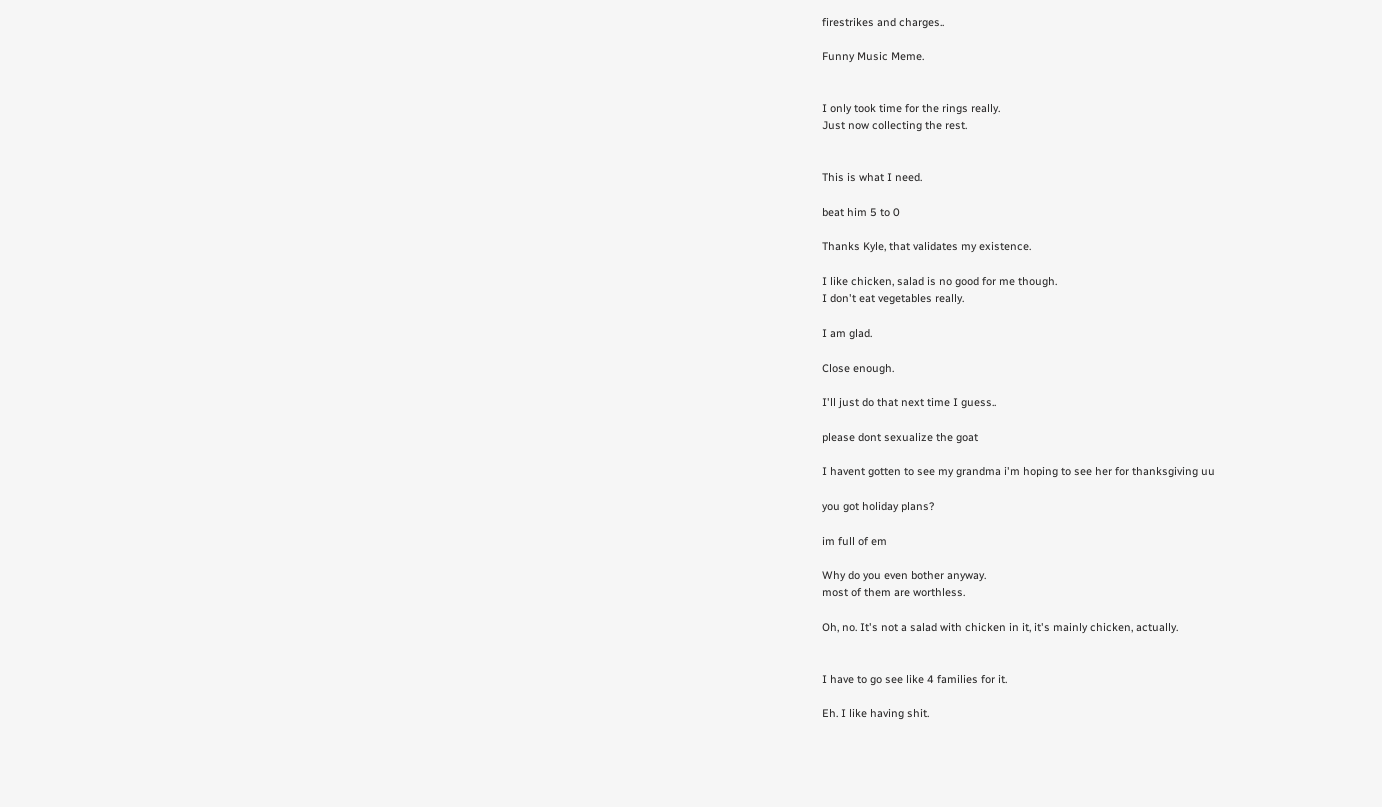firestrikes and charges..

Funny Music Meme.


I only took time for the rings really.
Just now collecting the rest.


This is what I need.

beat him 5 to 0

Thanks Kyle, that validates my existence.

I like chicken, salad is no good for me though.
I don't eat vegetables really.

I am glad.

Close enough.

I'll just do that next time I guess..

please dont sexualize the goat

I havent gotten to see my grandma i'm hoping to see her for thanksgiving uu

you got holiday plans?

im full of em

Why do you even bother anyway.
most of them are worthless.

Oh, no. It's not a salad with chicken in it, it's mainly chicken, actually.


I have to go see like 4 families for it.

Eh. I like having shit.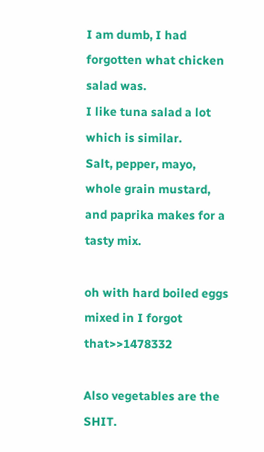I am dumb, I had forgotten what chicken salad was.
I like tuna salad a lot which is similar.
Salt, pepper, mayo, whole grain mustard, and paprika makes for a tasty mix.

oh with hard boiled eggs mixed in I forgot that>>1478332

Also vegetables are the SHIT.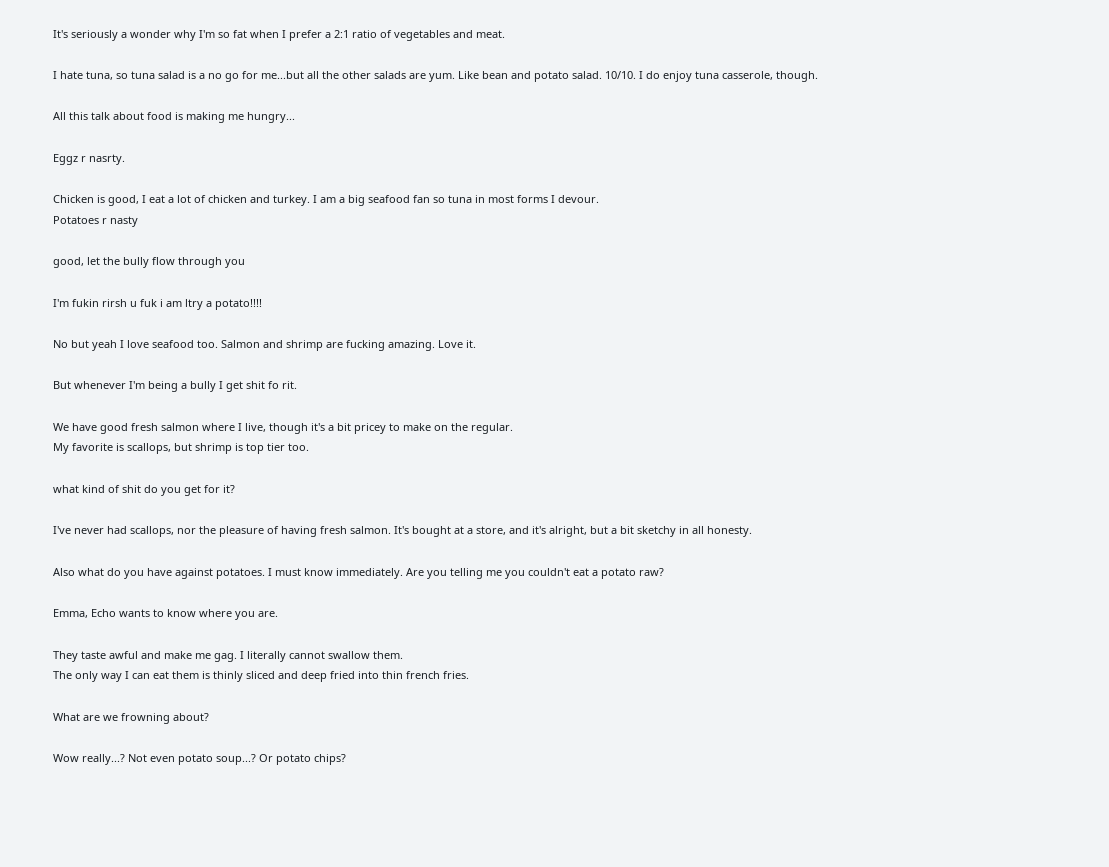It's seriously a wonder why I'm so fat when I prefer a 2:1 ratio of vegetables and meat.

I hate tuna, so tuna salad is a no go for me...but all the other salads are yum. Like bean and potato salad. 10/10. I do enjoy tuna casserole, though.

All this talk about food is making me hungry...

Eggz r nasrty.

Chicken is good, I eat a lot of chicken and turkey. I am a big seafood fan so tuna in most forms I devour.
Potatoes r nasty

good, let the bully flow through you

I'm fukin rirsh u fuk i am ltry a potato!!!!

No but yeah I love seafood too. Salmon and shrimp are fucking amazing. Love it.

But whenever I'm being a bully I get shit fo rit.

We have good fresh salmon where I live, though it's a bit pricey to make on the regular.
My favorite is scallops, but shrimp is top tier too.

what kind of shit do you get for it?

I've never had scallops, nor the pleasure of having fresh salmon. It's bought at a store, and it's alright, but a bit sketchy in all honesty.

Also what do you have against potatoes. I must know immediately. Are you telling me you couldn't eat a potato raw?

Emma, Echo wants to know where you are.

They taste awful and make me gag. I literally cannot swallow them.
The only way I can eat them is thinly sliced and deep fried into thin french fries.

What are we frowning about?

Wow really...? Not even potato soup...? Or potato chips?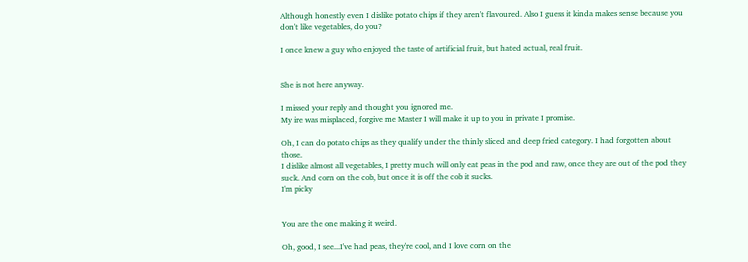Although honestly even I dislike potato chips if they aren't flavoured. Also I guess it kinda makes sense because you don't like vegetables, do you?

I once knew a guy who enjoyed the taste of artificial fruit, but hated actual, real fruit.


She is not here anyway.

I missed your reply and thought you ignored me.
My ire was misplaced, forgive me Master I will make it up to you in private I promise.

Oh, I can do potato chips as they qualify under the thinly sliced and deep fried category. I had forgotten about those.
I dislike almost all vegetables, I pretty much will only eat peas in the pod and raw, once they are out of the pod they suck. And corn on the cob, but once it is off the cob it sucks.
I'm picky


You are the one making it weird.

Oh, good, I see...I've had peas, they're cool, and I love corn on the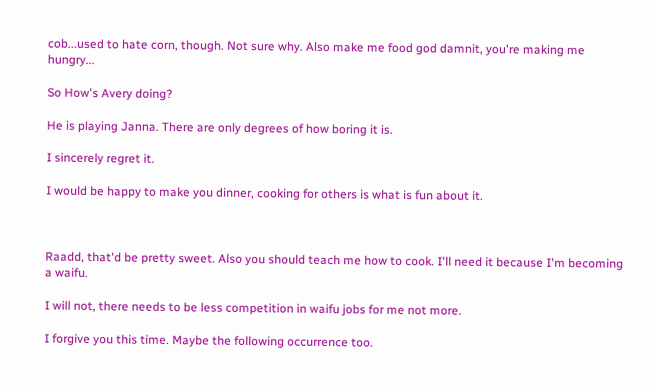cob...used to hate corn, though. Not sure why. Also make me food god damnit, you're making me hungry...

So How's Avery doing?

He is playing Janna. There are only degrees of how boring it is.

I sincerely regret it.

I would be happy to make you dinner, cooking for others is what is fun about it.



Raadd, that'd be pretty sweet. Also you should teach me how to cook. I'll need it because I'm becoming a waifu.

I will not, there needs to be less competition in waifu jobs for me not more.

I forgive you this time. Maybe the following occurrence too.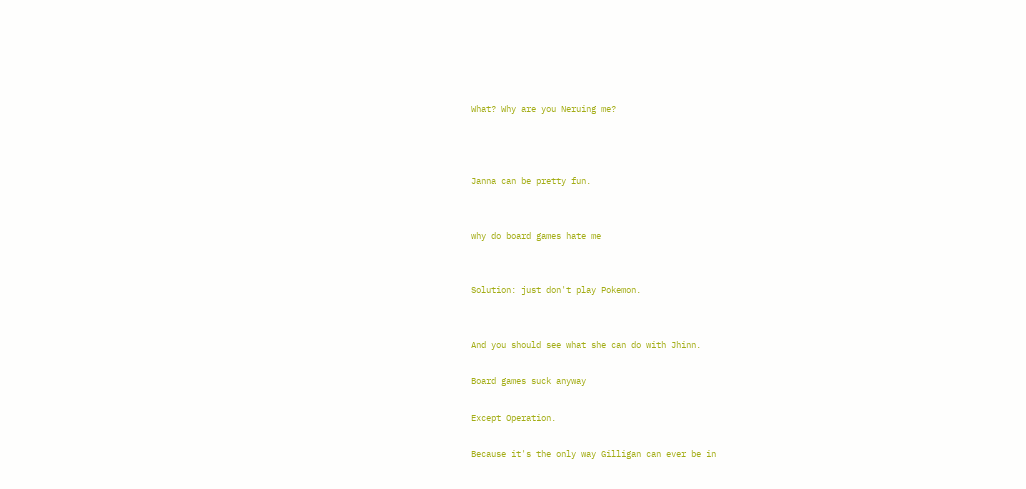What? Why are you Neruing me?



Janna can be pretty fun.


why do board games hate me


Solution: just don't play Pokemon.


And you should see what she can do with Jhinn.

Board games suck anyway

Except Operation.

Because it's the only way Gilligan can ever be in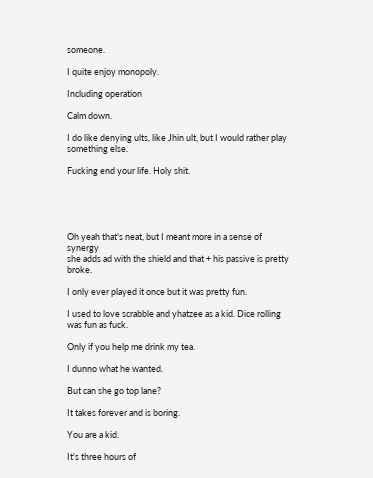someone.

I quite enjoy monopoly.

Including operation

Calm down.

I do like denying ults, like Jhin ult, but I would rather play something else.

Fucking end your life. Holy shit.





Oh yeah that's neat, but I meant more in a sense of synergy
she adds ad with the shield and that + his passive is pretty broke.

I only ever played it once but it was pretty fun.

I used to love scrabble and yhatzee as a kid. Dice rolling was fun as fuck.

Only if you help me drink my tea.

I dunno what he wanted.

But can she go top lane?

It takes forever and is boring.

You are a kid.

It's three hours of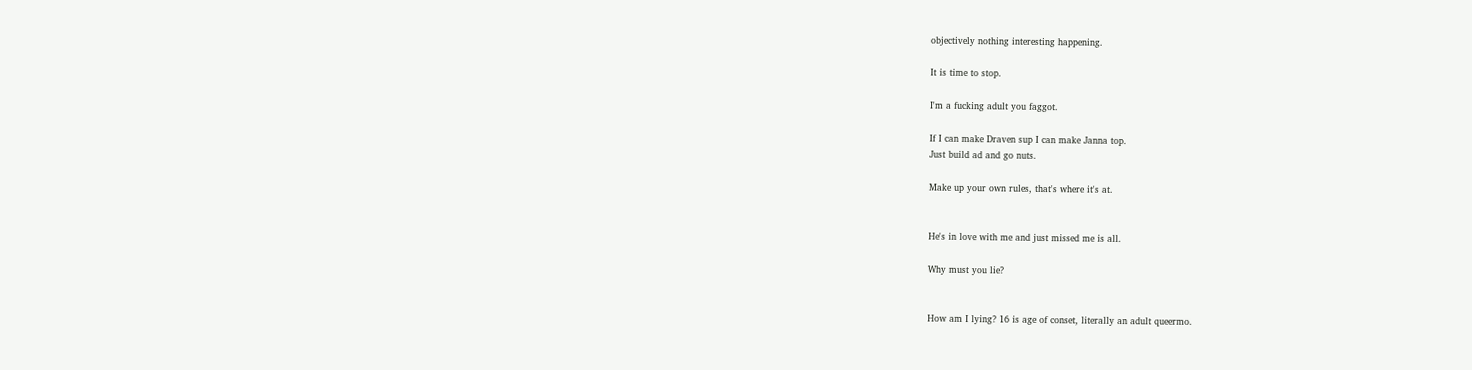objectively nothing interesting happening.

It is time to stop.

I'm a fucking adult you faggot.

If I can make Draven sup I can make Janna top.
Just build ad and go nuts.

Make up your own rules, that's where it's at.


He's in love with me and just missed me is all.

Why must you lie?


How am I lying? 16 is age of conset, literally an adult queermo.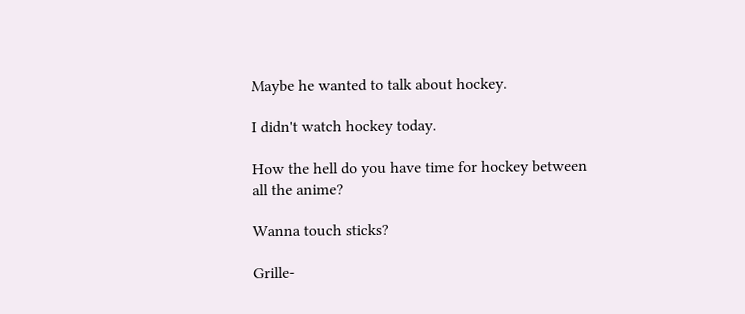Maybe he wanted to talk about hockey.

I didn't watch hockey today.

How the hell do you have time for hockey between all the anime?

Wanna touch sticks?

Grille-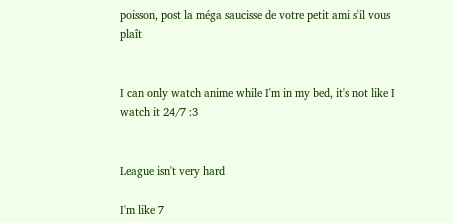poisson, post la méga saucisse de votre petit ami s'il vous plaît


I can only watch anime while I'm in my bed, it's not like I watch it 24/7 :3


League isn't very hard

I'm like 7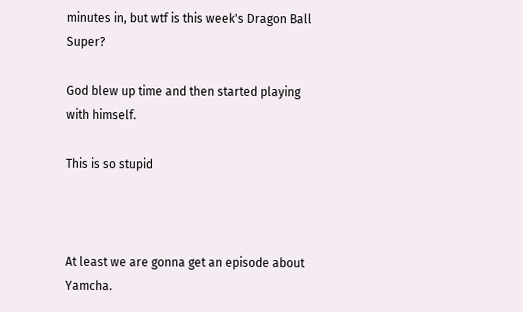minutes in, but wtf is this week's Dragon Ball Super?

God blew up time and then started playing with himself.

This is so stupid



At least we are gonna get an episode about Yamcha.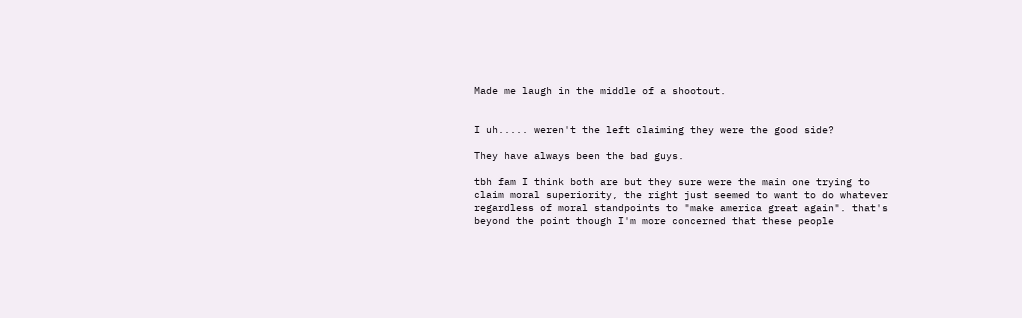Made me laugh in the middle of a shootout.


I uh..... weren't the left claiming they were the good side?

They have always been the bad guys.

tbh fam I think both are but they sure were the main one trying to claim moral superiority, the right just seemed to want to do whatever regardless of moral standpoints to "make america great again". that's beyond the point though I'm more concerned that these people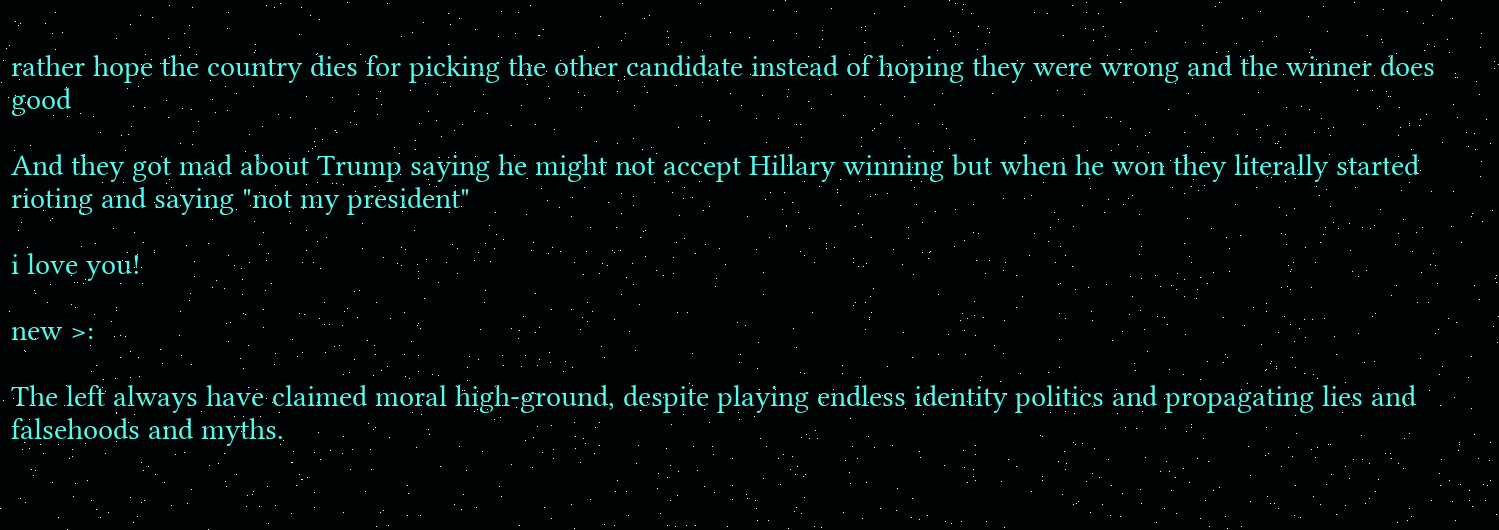rather hope the country dies for picking the other candidate instead of hoping they were wrong and the winner does good

And they got mad about Trump saying he might not accept Hillary winning but when he won they literally started rioting and saying "not my president"

i love you!

new >:

The left always have claimed moral high-ground, despite playing endless identity politics and propagating lies and falsehoods and myths.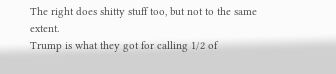The right does shitty stuff too, but not to the same extent.
Trump is what they got for calling 1/2 of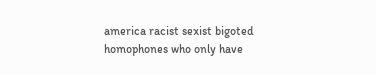america racist sexist bigoted homophones who only have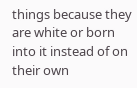things because they are white or born into it instead of on their own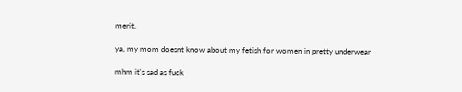merit.

ya, my mom doesnt know about my fetish for women in pretty underwear

mhm it's sad as fuck